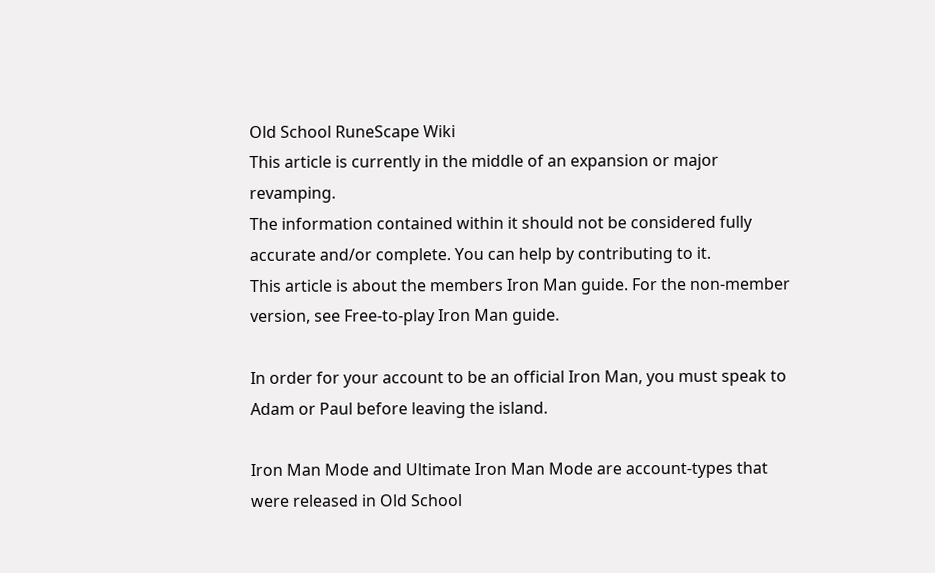Old School RuneScape Wiki
This article is currently in the middle of an expansion or major revamping.
The information contained within it should not be considered fully accurate and/or complete. You can help by contributing to it.
This article is about the members Iron Man guide. For the non-member version, see Free-to-play Iron Man guide.

In order for your account to be an official Iron Man, you must speak to Adam or Paul before leaving the island.

Iron Man Mode and Ultimate Iron Man Mode are account-types that were released in Old School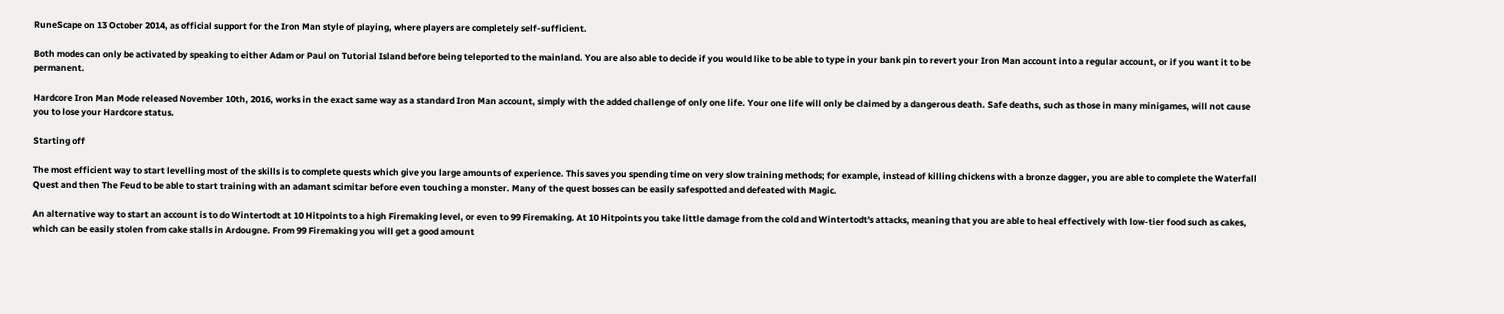RuneScape on 13 October 2014, as official support for the Iron Man style of playing, where players are completely self-sufficient.

Both modes can only be activated by speaking to either Adam or Paul on Tutorial Island before being teleported to the mainland. You are also able to decide if you would like to be able to type in your bank pin to revert your Iron Man account into a regular account, or if you want it to be permanent.

Hardcore Iron Man Mode released November 10th, 2016, works in the exact same way as a standard Iron Man account, simply with the added challenge of only one life. Your one life will only be claimed by a dangerous death. Safe deaths, such as those in many minigames, will not cause you to lose your Hardcore status.

Starting off

The most efficient way to start levelling most of the skills is to complete quests which give you large amounts of experience. This saves you spending time on very slow training methods; for example, instead of killing chickens with a bronze dagger, you are able to complete the Waterfall Quest and then The Feud to be able to start training with an adamant scimitar before even touching a monster. Many of the quest bosses can be easily safespotted and defeated with Magic.

An alternative way to start an account is to do Wintertodt at 10 Hitpoints to a high Firemaking level, or even to 99 Firemaking. At 10 Hitpoints you take little damage from the cold and Wintertodt's attacks, meaning that you are able to heal effectively with low-tier food such as cakes, which can be easily stolen from cake stalls in Ardougne. From 99 Firemaking you will get a good amount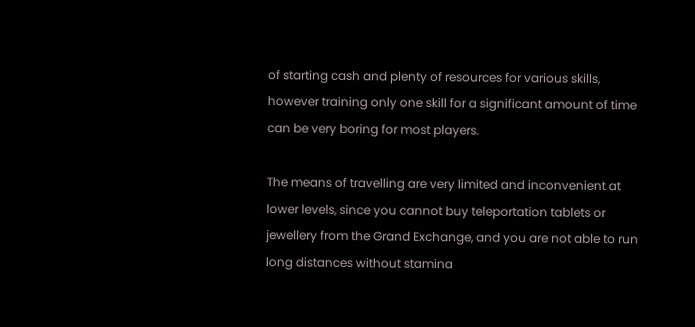of starting cash and plenty of resources for various skills, however training only one skill for a significant amount of time can be very boring for most players.

The means of travelling are very limited and inconvenient at lower levels, since you cannot buy teleportation tablets or jewellery from the Grand Exchange, and you are not able to run long distances without stamina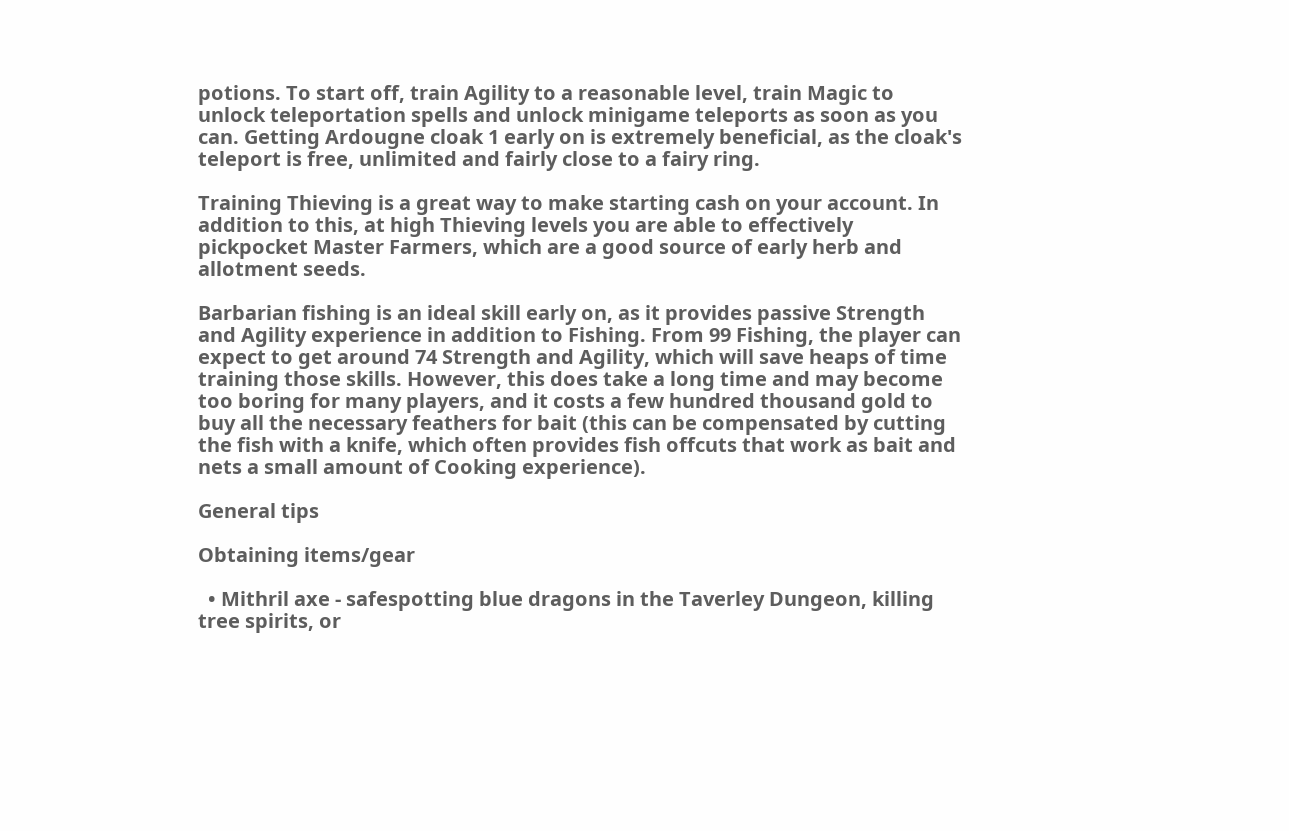potions. To start off, train Agility to a reasonable level, train Magic to unlock teleportation spells and unlock minigame teleports as soon as you can. Getting Ardougne cloak 1 early on is extremely beneficial, as the cloak's teleport is free, unlimited and fairly close to a fairy ring.

Training Thieving is a great way to make starting cash on your account. In addition to this, at high Thieving levels you are able to effectively pickpocket Master Farmers, which are a good source of early herb and allotment seeds.

Barbarian fishing is an ideal skill early on, as it provides passive Strength and Agility experience in addition to Fishing. From 99 Fishing, the player can expect to get around 74 Strength and Agility, which will save heaps of time training those skills. However, this does take a long time and may become too boring for many players, and it costs a few hundred thousand gold to buy all the necessary feathers for bait (this can be compensated by cutting the fish with a knife, which often provides fish offcuts that work as bait and nets a small amount of Cooking experience).

General tips

Obtaining items/gear

  • Mithril axe - safespotting blue dragons in the Taverley Dungeon, killing tree spirits, or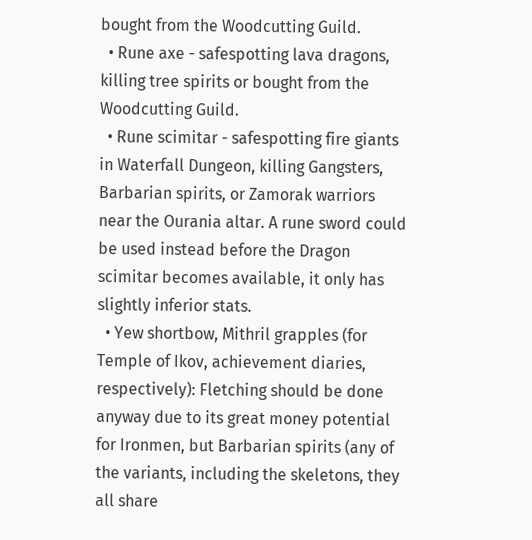bought from the Woodcutting Guild.
  • Rune axe - safespotting lava dragons, killing tree spirits or bought from the Woodcutting Guild.
  • Rune scimitar - safespotting fire giants in Waterfall Dungeon, killing Gangsters, Barbarian spirits, or Zamorak warriors near the Ourania altar. A rune sword could be used instead before the Dragon scimitar becomes available, it only has slightly inferior stats.
  • Yew shortbow, Mithril grapples (for Temple of Ikov, achievement diaries, respectively): Fletching should be done anyway due to its great money potential for Ironmen, but Barbarian spirits (any of the variants, including the skeletons, they all share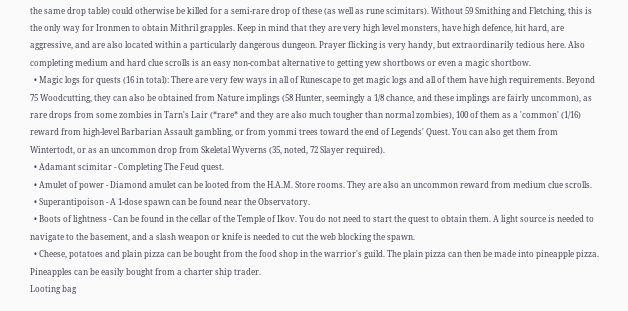the same drop table) could otherwise be killed for a semi-rare drop of these (as well as rune scimitars). Without 59 Smithing and Fletching, this is the only way for Ironmen to obtain Mithril grapples. Keep in mind that they are very high level monsters, have high defence, hit hard, are aggressive, and are also located within a particularly dangerous dungeon. Prayer flicking is very handy, but extraordinarily tedious here. Also completing medium and hard clue scrolls is an easy non-combat alternative to getting yew shortbows or even a magic shortbow.
  • Magic logs for quests (16 in total): There are very few ways in all of Runescape to get magic logs and all of them have high requirements. Beyond 75 Woodcutting, they can also be obtained from Nature implings (58 Hunter, seemingly a 1/8 chance, and these implings are fairly uncommon), as rare drops from some zombies in Tarn's Lair (*rare* and they are also much tougher than normal zombies), 100 of them as a 'common' (1/16) reward from high-level Barbarian Assault gambling, or from yommi trees toward the end of Legends' Quest. You can also get them from Wintertodt, or as an uncommon drop from Skeletal Wyverns (35, noted, 72 Slayer required).
  • Adamant scimitar - Completing The Feud quest.
  • Amulet of power - Diamond amulet can be looted from the H.A.M. Store rooms. They are also an uncommon reward from medium clue scrolls.
  • Superantipoison - A 1-dose spawn can be found near the Observatory.
  • Boots of lightness - Can be found in the cellar of the Temple of Ikov. You do not need to start the quest to obtain them. A light source is needed to navigate to the basement, and a slash weapon or knife is needed to cut the web blocking the spawn.
  • Cheese, potatoes and plain pizza can be bought from the food shop in the warrior's guild. The plain pizza can then be made into pineapple pizza. Pineapples can be easily bought from a charter ship trader.
Looting bag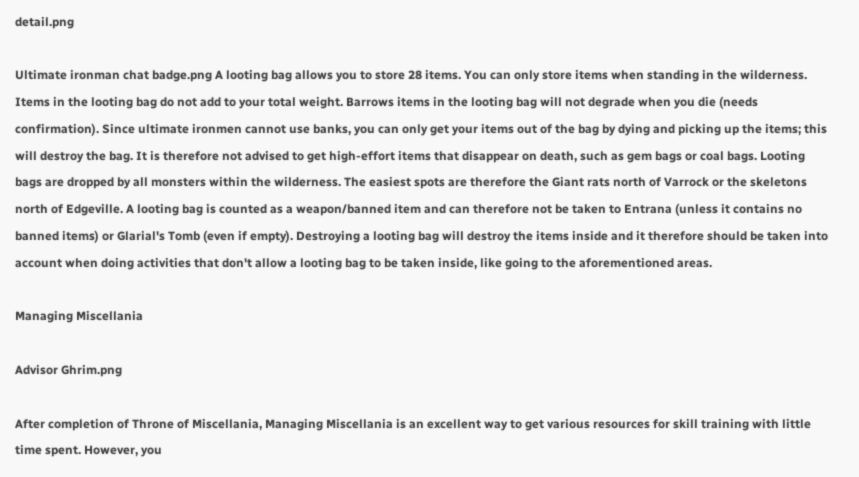detail.png

Ultimate ironman chat badge.png A looting bag allows you to store 28 items. You can only store items when standing in the wilderness. Items in the looting bag do not add to your total weight. Barrows items in the looting bag will not degrade when you die (needs confirmation). Since ultimate ironmen cannot use banks, you can only get your items out of the bag by dying and picking up the items; this will destroy the bag. It is therefore not advised to get high-effort items that disappear on death, such as gem bags or coal bags. Looting bags are dropped by all monsters within the wilderness. The easiest spots are therefore the Giant rats north of Varrock or the skeletons north of Edgeville. A looting bag is counted as a weapon/banned item and can therefore not be taken to Entrana (unless it contains no banned items) or Glarial's Tomb (even if empty). Destroying a looting bag will destroy the items inside and it therefore should be taken into account when doing activities that don't allow a looting bag to be taken inside, like going to the aforementioned areas.

Managing Miscellania

Advisor Ghrim.png

After completion of Throne of Miscellania, Managing Miscellania is an excellent way to get various resources for skill training with little time spent. However, you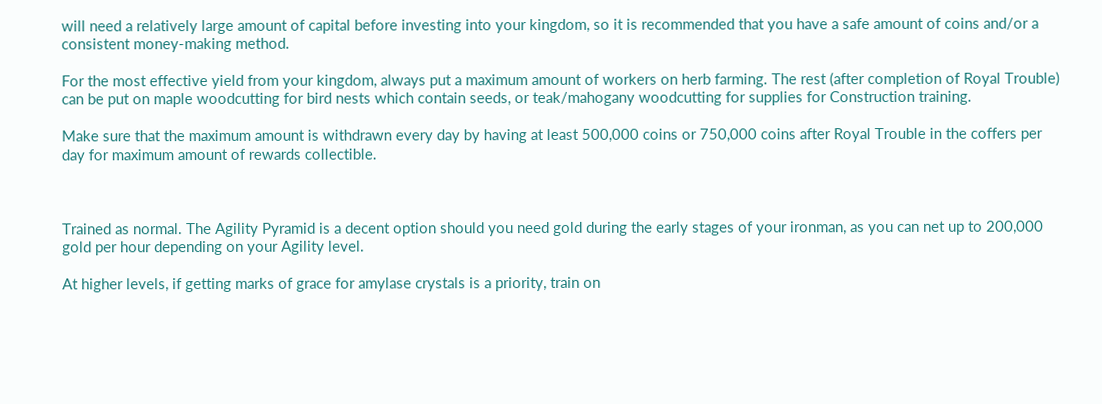will need a relatively large amount of capital before investing into your kingdom, so it is recommended that you have a safe amount of coins and/or a consistent money-making method.

For the most effective yield from your kingdom, always put a maximum amount of workers on herb farming. The rest (after completion of Royal Trouble) can be put on maple woodcutting for bird nests which contain seeds, or teak/mahogany woodcutting for supplies for Construction training.

Make sure that the maximum amount is withdrawn every day by having at least 500,000 coins or 750,000 coins after Royal Trouble in the coffers per day for maximum amount of rewards collectible.



Trained as normal. The Agility Pyramid is a decent option should you need gold during the early stages of your ironman, as you can net up to 200,000 gold per hour depending on your Agility level.

At higher levels, if getting marks of grace for amylase crystals is a priority, train on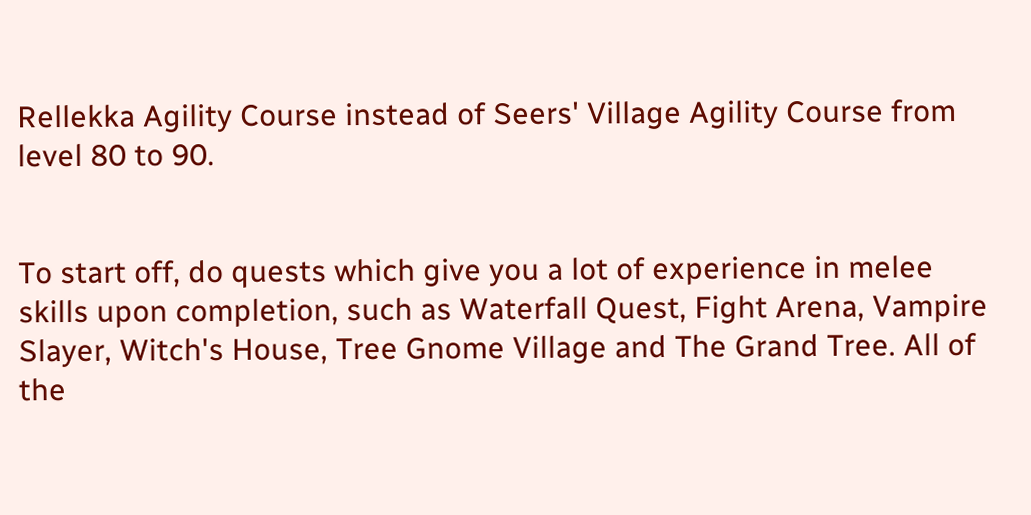Rellekka Agility Course instead of Seers' Village Agility Course from level 80 to 90.


To start off, do quests which give you a lot of experience in melee skills upon completion, such as Waterfall Quest, Fight Arena, Vampire Slayer, Witch's House, Tree Gnome Village and The Grand Tree. All of the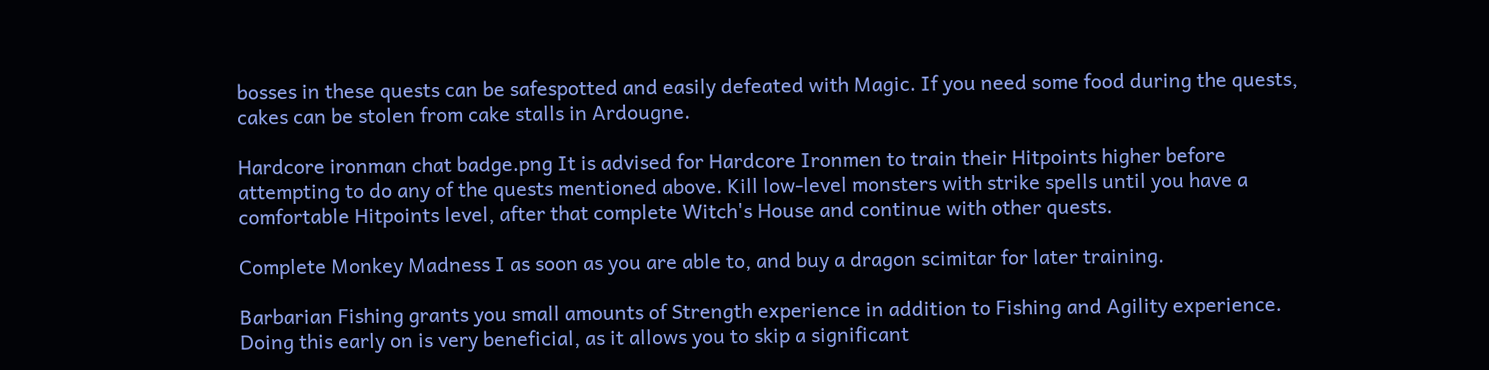bosses in these quests can be safespotted and easily defeated with Magic. If you need some food during the quests, cakes can be stolen from cake stalls in Ardougne.

Hardcore ironman chat badge.png It is advised for Hardcore Ironmen to train their Hitpoints higher before attempting to do any of the quests mentioned above. Kill low-level monsters with strike spells until you have a comfortable Hitpoints level, after that complete Witch's House and continue with other quests.

Complete Monkey Madness I as soon as you are able to, and buy a dragon scimitar for later training.

Barbarian Fishing grants you small amounts of Strength experience in addition to Fishing and Agility experience. Doing this early on is very beneficial, as it allows you to skip a significant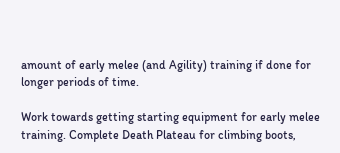amount of early melee (and Agility) training if done for longer periods of time.

Work towards getting starting equipment for early melee training. Complete Death Plateau for climbing boots,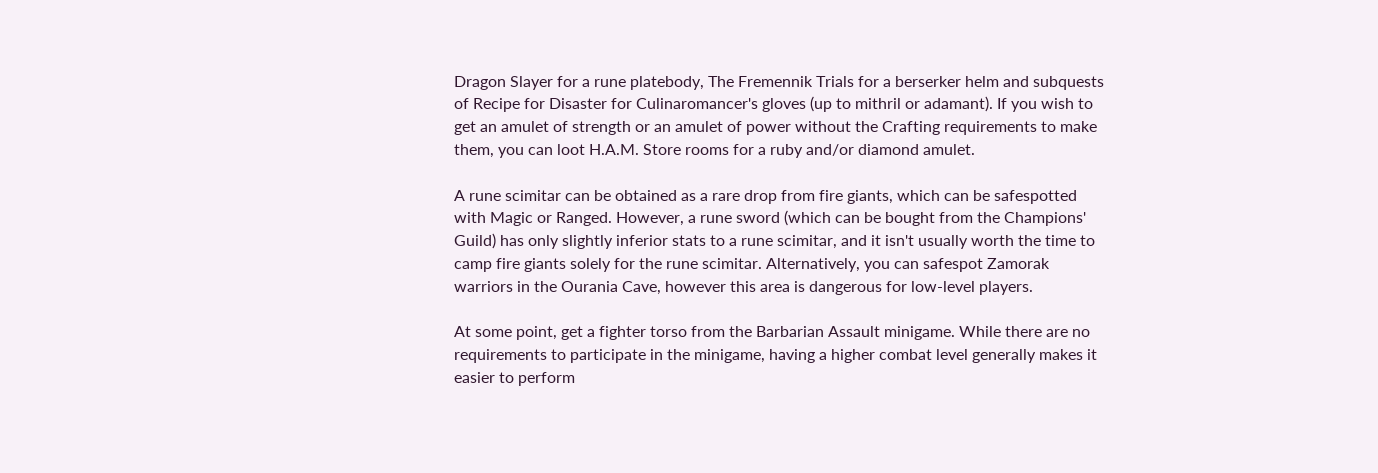Dragon Slayer for a rune platebody, The Fremennik Trials for a berserker helm and subquests of Recipe for Disaster for Culinaromancer's gloves (up to mithril or adamant). If you wish to get an amulet of strength or an amulet of power without the Crafting requirements to make them, you can loot H.A.M. Store rooms for a ruby and/or diamond amulet.

A rune scimitar can be obtained as a rare drop from fire giants, which can be safespotted with Magic or Ranged. However, a rune sword (which can be bought from the Champions' Guild) has only slightly inferior stats to a rune scimitar, and it isn't usually worth the time to camp fire giants solely for the rune scimitar. Alternatively, you can safespot Zamorak warriors in the Ourania Cave, however this area is dangerous for low-level players.

At some point, get a fighter torso from the Barbarian Assault minigame. While there are no requirements to participate in the minigame, having a higher combat level generally makes it easier to perform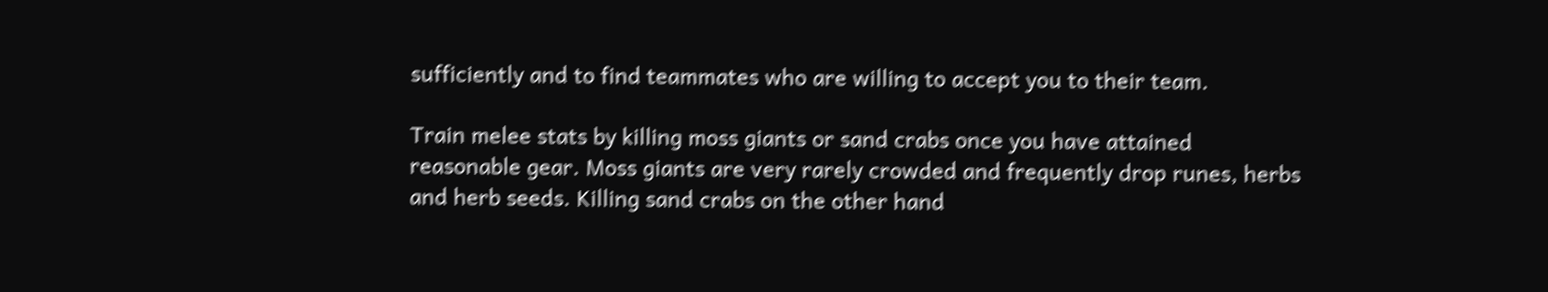sufficiently and to find teammates who are willing to accept you to their team.

Train melee stats by killing moss giants or sand crabs once you have attained reasonable gear. Moss giants are very rarely crowded and frequently drop runes, herbs and herb seeds. Killing sand crabs on the other hand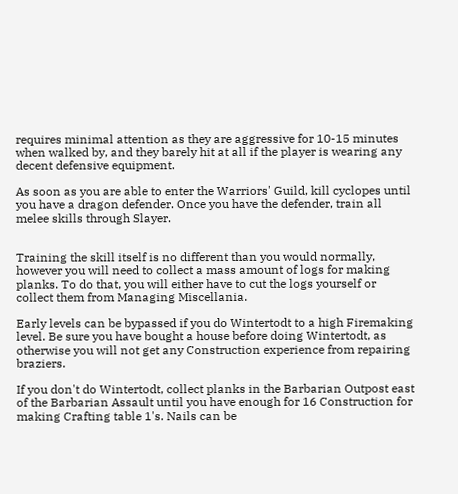requires minimal attention as they are aggressive for 10-15 minutes when walked by, and they barely hit at all if the player is wearing any decent defensive equipment.

As soon as you are able to enter the Warriors' Guild, kill cyclopes until you have a dragon defender. Once you have the defender, train all melee skills through Slayer.


Training the skill itself is no different than you would normally, however you will need to collect a mass amount of logs for making planks. To do that, you will either have to cut the logs yourself or collect them from Managing Miscellania.

Early levels can be bypassed if you do Wintertodt to a high Firemaking level. Be sure you have bought a house before doing Wintertodt, as otherwise you will not get any Construction experience from repairing braziers.

If you don't do Wintertodt, collect planks in the Barbarian Outpost east of the Barbarian Assault until you have enough for 16 Construction for making Crafting table 1's. Nails can be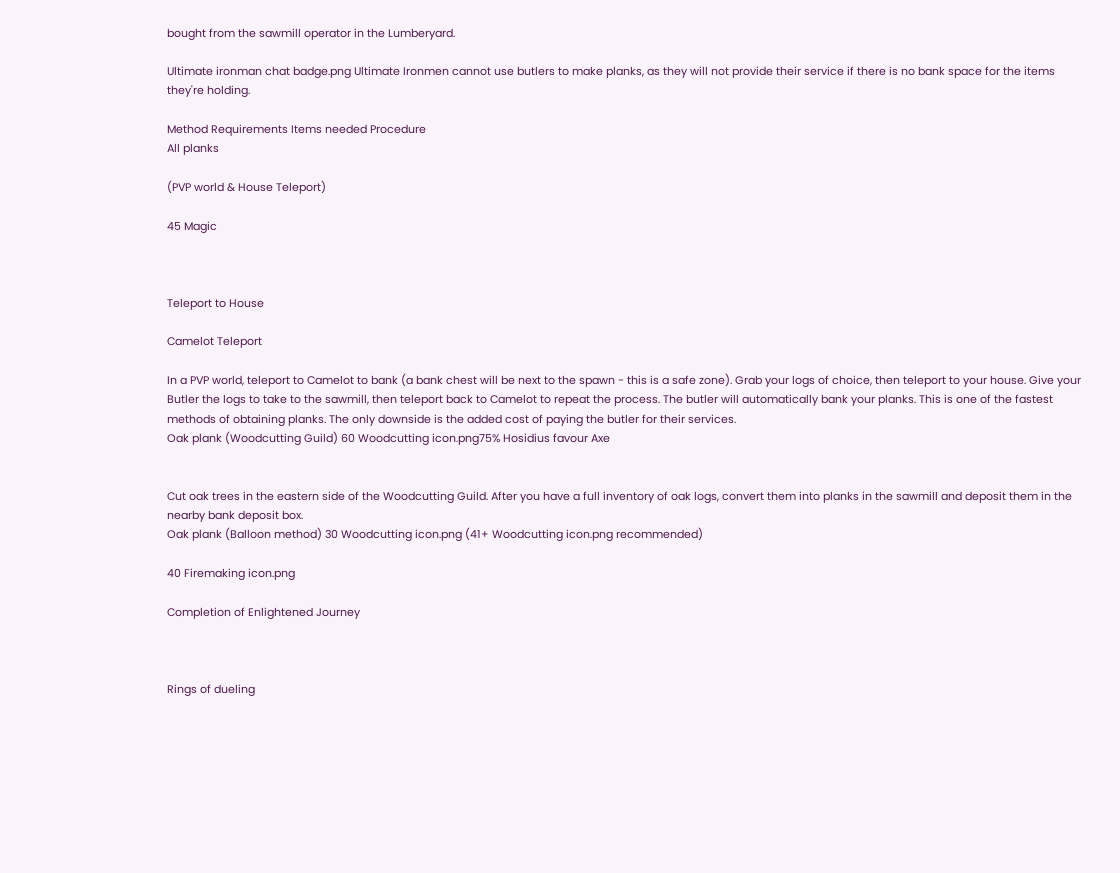bought from the sawmill operator in the Lumberyard.

Ultimate ironman chat badge.png Ultimate Ironmen cannot use butlers to make planks, as they will not provide their service if there is no bank space for the items they're holding.

Method Requirements Items needed Procedure
All planks

(PVP world & House Teleport)

45 Magic



Teleport to House

Camelot Teleport

In a PVP world, teleport to Camelot to bank (a bank chest will be next to the spawn - this is a safe zone). Grab your logs of choice, then teleport to your house. Give your Butler the logs to take to the sawmill, then teleport back to Camelot to repeat the process. The butler will automatically bank your planks. This is one of the fastest methods of obtaining planks. The only downside is the added cost of paying the butler for their services.
Oak plank (Woodcutting Guild) 60 Woodcutting icon.png75% Hosidius favour Axe


Cut oak trees in the eastern side of the Woodcutting Guild. After you have a full inventory of oak logs, convert them into planks in the sawmill and deposit them in the nearby bank deposit box.
Oak plank (Balloon method) 30 Woodcutting icon.png (41+ Woodcutting icon.png recommended)

40 Firemaking icon.png

Completion of Enlightened Journey



Rings of dueling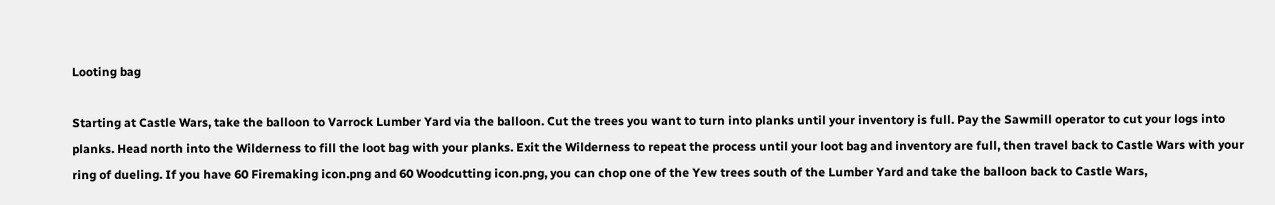Looting bag

Starting at Castle Wars, take the balloon to Varrock Lumber Yard via the balloon. Cut the trees you want to turn into planks until your inventory is full. Pay the Sawmill operator to cut your logs into planks. Head north into the Wilderness to fill the loot bag with your planks. Exit the Wilderness to repeat the process until your loot bag and inventory are full, then travel back to Castle Wars with your ring of dueling. If you have 60 Firemaking icon.png and 60 Woodcutting icon.png, you can chop one of the Yew trees south of the Lumber Yard and take the balloon back to Castle Wars,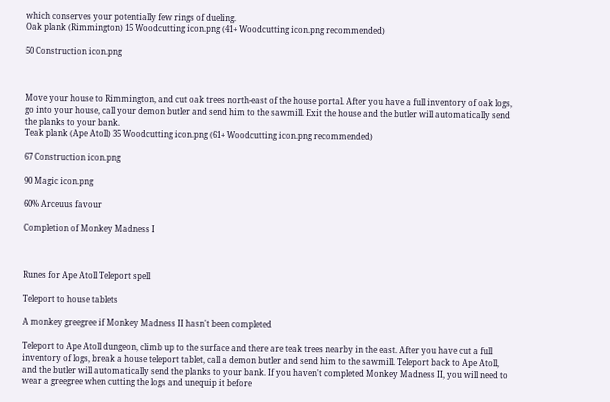which conserves your potentially few rings of dueling.
Oak plank (Rimmington) 15 Woodcutting icon.png (41+ Woodcutting icon.png recommended)

50 Construction icon.png



Move your house to Rimmington, and cut oak trees north-east of the house portal. After you have a full inventory of oak logs, go into your house, call your demon butler and send him to the sawmill. Exit the house and the butler will automatically send the planks to your bank.
Teak plank (Ape Atoll) 35 Woodcutting icon.png (61+ Woodcutting icon.png recommended)

67 Construction icon.png

90 Magic icon.png

60% Arceuus favour

Completion of Monkey Madness I



Runes for Ape Atoll Teleport spell

Teleport to house tablets

A monkey greegree if Monkey Madness II hasn't been completed

Teleport to Ape Atoll dungeon, climb up to the surface and there are teak trees nearby in the east. After you have cut a full inventory of logs, break a house teleport tablet, call a demon butler and send him to the sawmill. Teleport back to Ape Atoll, and the butler will automatically send the planks to your bank. If you haven't completed Monkey Madness II, you will need to wear a greegree when cutting the logs and unequip it before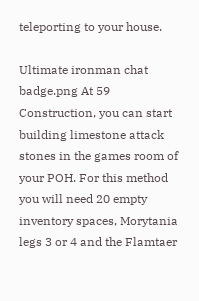teleporting to your house.

Ultimate ironman chat badge.png At 59 Construction, you can start building limestone attack stones in the games room of your POH. For this method you will need 20 empty inventory spaces, Morytania legs 3 or 4 and the Flamtaer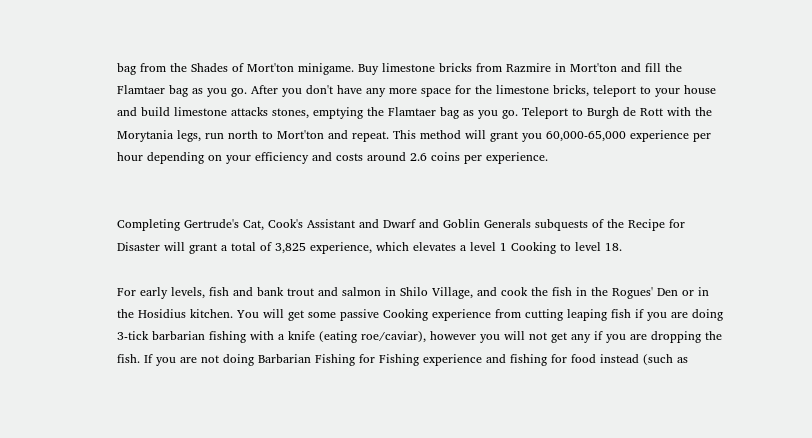bag from the Shades of Mort'ton minigame. Buy limestone bricks from Razmire in Mort'ton and fill the Flamtaer bag as you go. After you don't have any more space for the limestone bricks, teleport to your house and build limestone attacks stones, emptying the Flamtaer bag as you go. Teleport to Burgh de Rott with the Morytania legs, run north to Mort'ton and repeat. This method will grant you 60,000-65,000 experience per hour depending on your efficiency and costs around 2.6 coins per experience.


Completing Gertrude's Cat, Cook's Assistant and Dwarf and Goblin Generals subquests of the Recipe for Disaster will grant a total of 3,825 experience, which elevates a level 1 Cooking to level 18.

For early levels, fish and bank trout and salmon in Shilo Village, and cook the fish in the Rogues' Den or in the Hosidius kitchen. You will get some passive Cooking experience from cutting leaping fish if you are doing 3-tick barbarian fishing with a knife (eating roe/caviar), however you will not get any if you are dropping the fish. If you are not doing Barbarian Fishing for Fishing experience and fishing for food instead (such as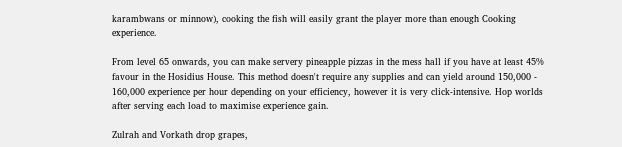karambwans or minnow), cooking the fish will easily grant the player more than enough Cooking experience.

From level 65 onwards, you can make servery pineapple pizzas in the mess hall if you have at least 45% favour in the Hosidius House. This method doesn't require any supplies and can yield around 150,000 - 160,000 experience per hour depending on your efficiency, however it is very click-intensive. Hop worlds after serving each load to maximise experience gain.

Zulrah and Vorkath drop grapes,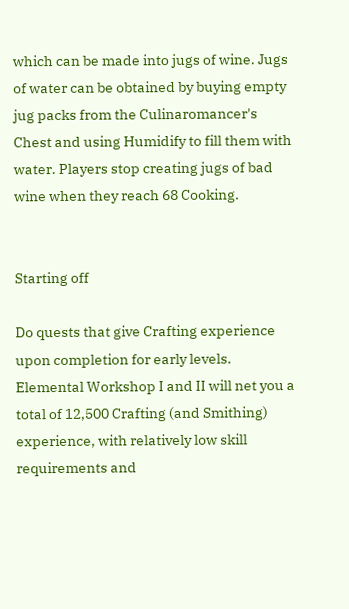which can be made into jugs of wine. Jugs of water can be obtained by buying empty jug packs from the Culinaromancer's Chest and using Humidify to fill them with water. Players stop creating jugs of bad wine when they reach 68 Cooking.


Starting off

Do quests that give Crafting experience upon completion for early levels. Elemental Workshop I and II will net you a total of 12,500 Crafting (and Smithing) experience, with relatively low skill requirements and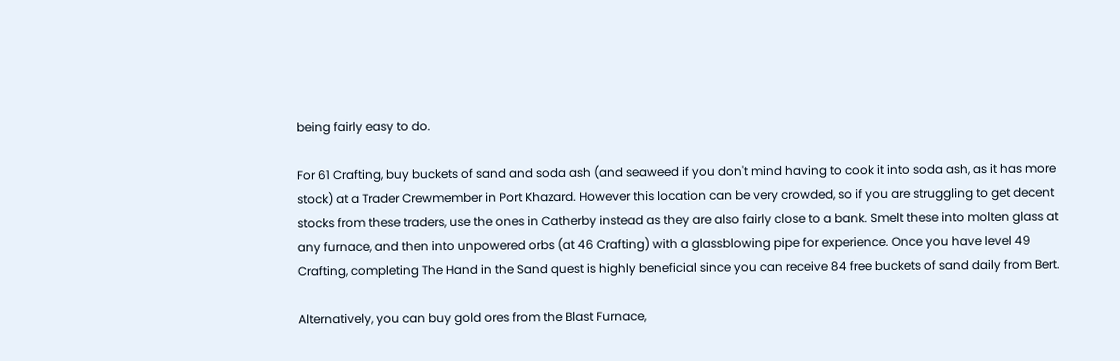being fairly easy to do.

For 61 Crafting, buy buckets of sand and soda ash (and seaweed if you don't mind having to cook it into soda ash, as it has more stock) at a Trader Crewmember in Port Khazard. However this location can be very crowded, so if you are struggling to get decent stocks from these traders, use the ones in Catherby instead as they are also fairly close to a bank. Smelt these into molten glass at any furnace, and then into unpowered orbs (at 46 Crafting) with a glassblowing pipe for experience. Once you have level 49 Crafting, completing The Hand in the Sand quest is highly beneficial since you can receive 84 free buckets of sand daily from Bert.

Alternatively, you can buy gold ores from the Blast Furnace,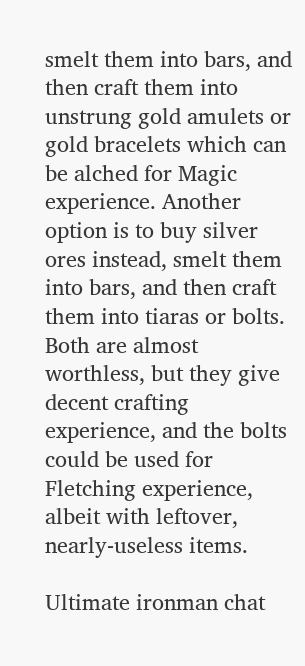smelt them into bars, and then craft them into unstrung gold amulets or gold bracelets which can be alched for Magic experience. Another option is to buy silver ores instead, smelt them into bars, and then craft them into tiaras or bolts. Both are almost worthless, but they give decent crafting experience, and the bolts could be used for Fletching experience, albeit with leftover, nearly-useless items.

Ultimate ironman chat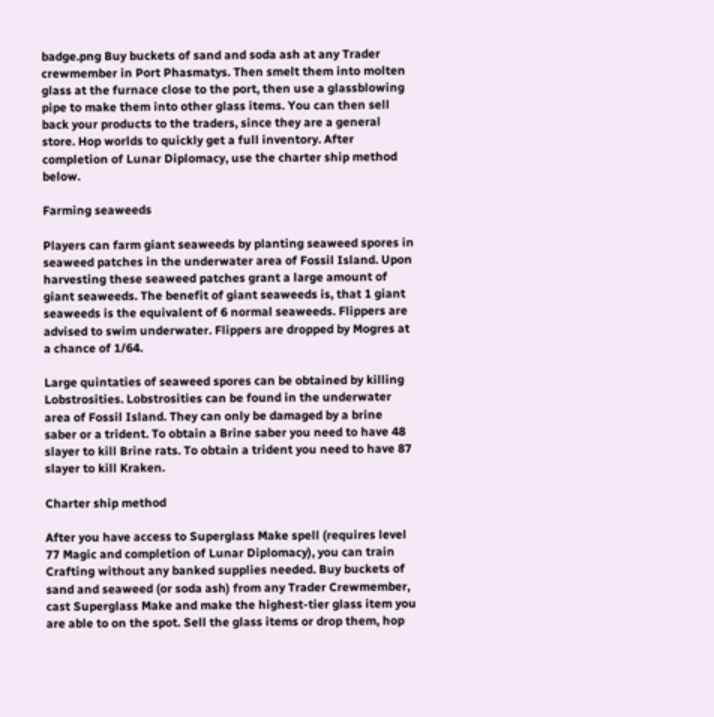badge.png Buy buckets of sand and soda ash at any Trader crewmember in Port Phasmatys. Then smelt them into molten glass at the furnace close to the port, then use a glassblowing pipe to make them into other glass items. You can then sell back your products to the traders, since they are a general store. Hop worlds to quickly get a full inventory. After completion of Lunar Diplomacy, use the charter ship method below.

Farming seaweeds

Players can farm giant seaweeds by planting seaweed spores in seaweed patches in the underwater area of Fossil Island. Upon harvesting these seaweed patches grant a large amount of giant seaweeds. The benefit of giant seaweeds is, that 1 giant seaweeds is the equivalent of 6 normal seaweeds. Flippers are advised to swim underwater. Flippers are dropped by Mogres at a chance of 1/64.

Large quintaties of seaweed spores can be obtained by killing Lobstrosities. Lobstrosities can be found in the underwater area of Fossil Island. They can only be damaged by a brine saber or a trident. To obtain a Brine saber you need to have 48 slayer to kill Brine rats. To obtain a trident you need to have 87 slayer to kill Kraken.

Charter ship method

After you have access to Superglass Make spell (requires level 77 Magic and completion of Lunar Diplomacy), you can train Crafting without any banked supplies needed. Buy buckets of sand and seaweed (or soda ash) from any Trader Crewmember, cast Superglass Make and make the highest-tier glass item you are able to on the spot. Sell the glass items or drop them, hop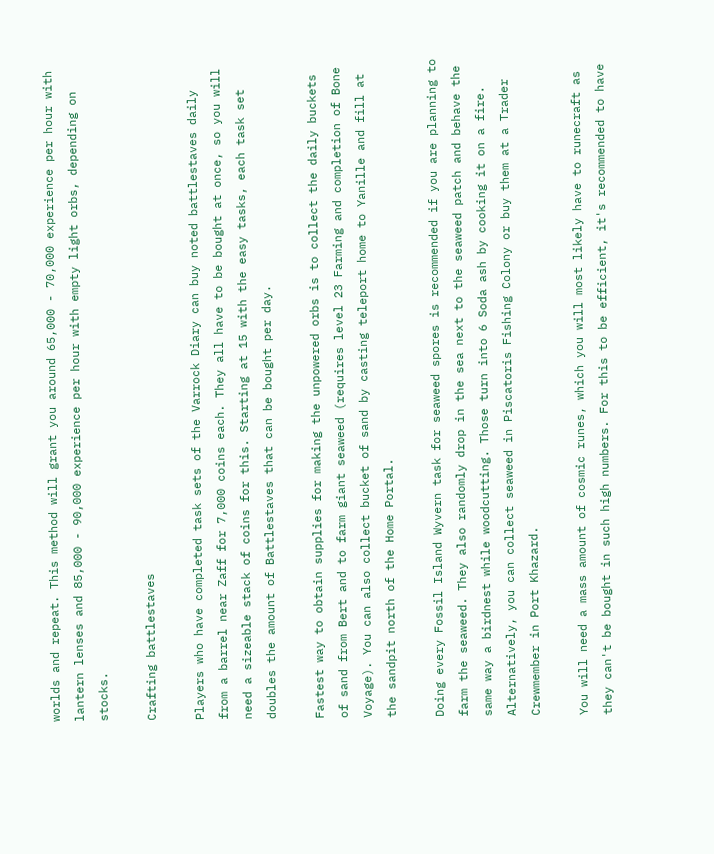worlds and repeat. This method will grant you around 65,000 - 70,000 experience per hour with lantern lenses and 85,000 - 90,000 experience per hour with empty light orbs, depending on stocks.

Crafting battlestaves

Players who have completed task sets of the Varrock Diary can buy noted battlestaves daily from a barrel near Zaff for 7,000 coins each. They all have to be bought at once, so you will need a sizeable stack of coins for this. Starting at 15 with the easy tasks, each task set doubles the amount of Battlestaves that can be bought per day.

Fastest way to obtain supplies for making the unpowered orbs is to collect the daily buckets of sand from Bert and to farm giant seaweed (requires level 23 Farming and completion of Bone Voyage). You can also collect bucket of sand by casting teleport home to Yanille and fill at the sandpit north of the Home Portal.

Doing every Fossil Island Wyvern task for seaweed spores is recommended if you are planning to farm the seaweed. They also randomly drop in the sea next to the seaweed patch and behave the same way a birdnest while woodcutting. Those turn into 6 Soda ash by cooking it on a fire. Alternatively, you can collect seaweed in Piscatoris Fishing Colony or buy them at a Trader Crewmember in Port Khazard.

You will need a mass amount of cosmic runes, which you will most likely have to runecraft as they can't be bought in such high numbers. For this to be efficient, it's recommended to have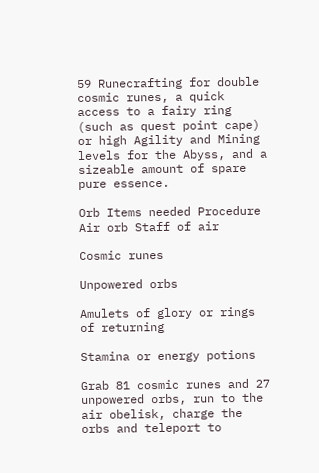59 Runecrafting for double cosmic runes, a quick access to a fairy ring (such as quest point cape) or high Agility and Mining levels for the Abyss, and a sizeable amount of spare pure essence.

Orb Items needed Procedure
Air orb Staff of air

Cosmic runes

Unpowered orbs

Amulets of glory or rings of returning

Stamina or energy potions

Grab 81 cosmic runes and 27 unpowered orbs, run to the air obelisk, charge the orbs and teleport to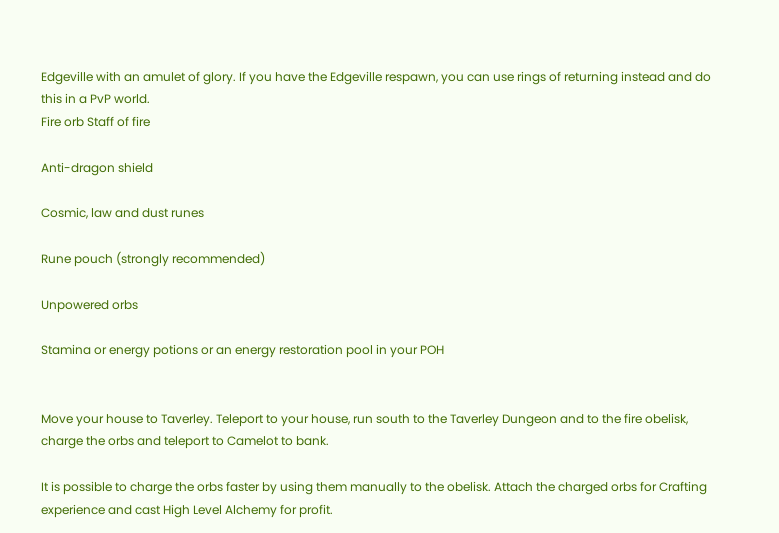Edgeville with an amulet of glory. If you have the Edgeville respawn, you can use rings of returning instead and do this in a PvP world.
Fire orb Staff of fire

Anti-dragon shield

Cosmic, law and dust runes

Rune pouch (strongly recommended)

Unpowered orbs

Stamina or energy potions or an energy restoration pool in your POH


Move your house to Taverley. Teleport to your house, run south to the Taverley Dungeon and to the fire obelisk, charge the orbs and teleport to Camelot to bank.

It is possible to charge the orbs faster by using them manually to the obelisk. Attach the charged orbs for Crafting experience and cast High Level Alchemy for profit.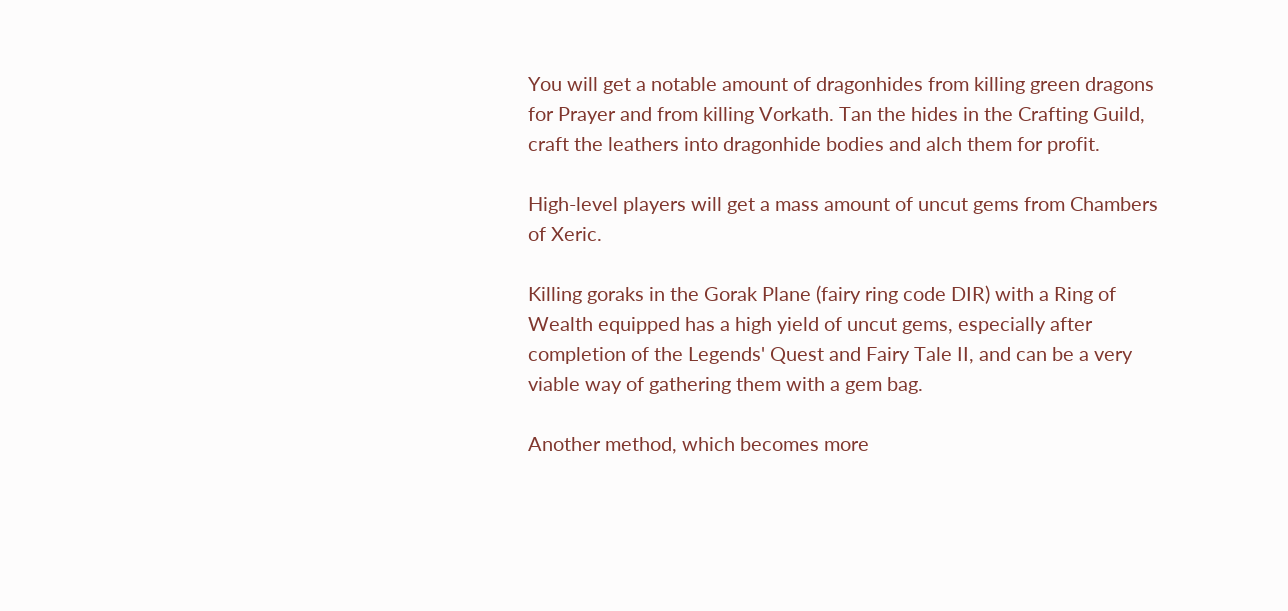You will get a notable amount of dragonhides from killing green dragons for Prayer and from killing Vorkath. Tan the hides in the Crafting Guild, craft the leathers into dragonhide bodies and alch them for profit.

High-level players will get a mass amount of uncut gems from Chambers of Xeric.

Killing goraks in the Gorak Plane (fairy ring code DIR) with a Ring of Wealth equipped has a high yield of uncut gems, especially after completion of the Legends' Quest and Fairy Tale II, and can be a very viable way of gathering them with a gem bag.

Another method, which becomes more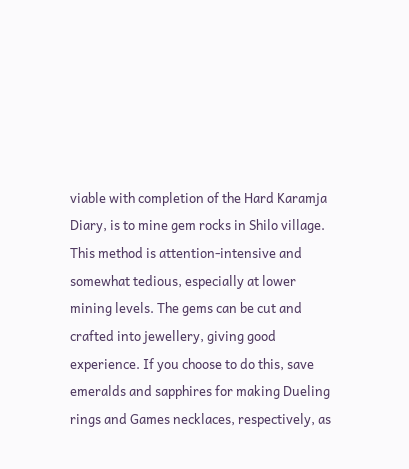viable with completion of the Hard Karamja Diary, is to mine gem rocks in Shilo village. This method is attention-intensive and somewhat tedious, especially at lower mining levels. The gems can be cut and crafted into jewellery, giving good experience. If you choose to do this, save emeralds and sapphires for making Dueling rings and Games necklaces, respectively, as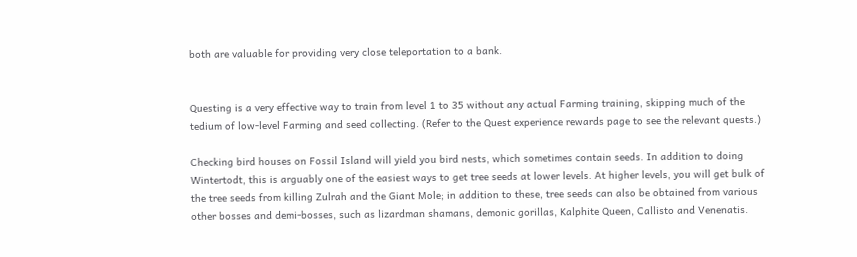both are valuable for providing very close teleportation to a bank.


Questing is a very effective way to train from level 1 to 35 without any actual Farming training, skipping much of the tedium of low-level Farming and seed collecting. (Refer to the Quest experience rewards page to see the relevant quests.)

Checking bird houses on Fossil Island will yield you bird nests, which sometimes contain seeds. In addition to doing Wintertodt, this is arguably one of the easiest ways to get tree seeds at lower levels. At higher levels, you will get bulk of the tree seeds from killing Zulrah and the Giant Mole; in addition to these, tree seeds can also be obtained from various other bosses and demi-bosses, such as lizardman shamans, demonic gorillas, Kalphite Queen, Callisto and Venenatis.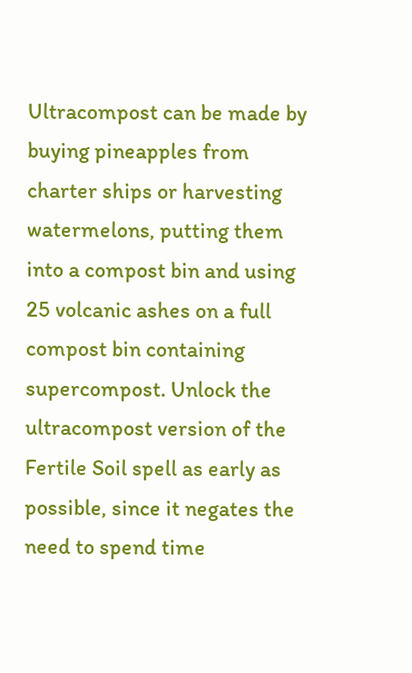Ultracompost can be made by buying pineapples from charter ships or harvesting watermelons, putting them into a compost bin and using 25 volcanic ashes on a full compost bin containing supercompost. Unlock the ultracompost version of the Fertile Soil spell as early as possible, since it negates the need to spend time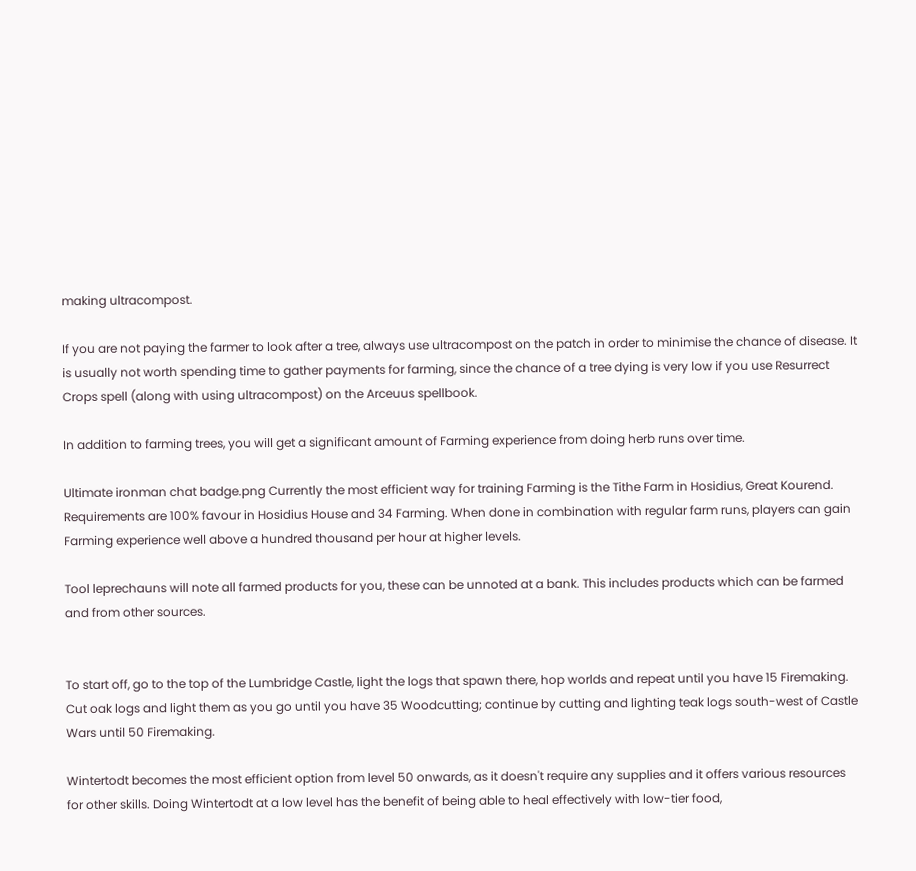making ultracompost.

If you are not paying the farmer to look after a tree, always use ultracompost on the patch in order to minimise the chance of disease. It is usually not worth spending time to gather payments for farming, since the chance of a tree dying is very low if you use Resurrect Crops spell (along with using ultracompost) on the Arceuus spellbook.

In addition to farming trees, you will get a significant amount of Farming experience from doing herb runs over time.

Ultimate ironman chat badge.png Currently the most efficient way for training Farming is the Tithe Farm in Hosidius, Great Kourend. Requirements are 100% favour in Hosidius House and 34 Farming. When done in combination with regular farm runs, players can gain Farming experience well above a hundred thousand per hour at higher levels.

Tool leprechauns will note all farmed products for you, these can be unnoted at a bank. This includes products which can be farmed and from other sources.


To start off, go to the top of the Lumbridge Castle, light the logs that spawn there, hop worlds and repeat until you have 15 Firemaking. Cut oak logs and light them as you go until you have 35 Woodcutting; continue by cutting and lighting teak logs south-west of Castle Wars until 50 Firemaking.

Wintertodt becomes the most efficient option from level 50 onwards, as it doesn't require any supplies and it offers various resources for other skills. Doing Wintertodt at a low level has the benefit of being able to heal effectively with low-tier food,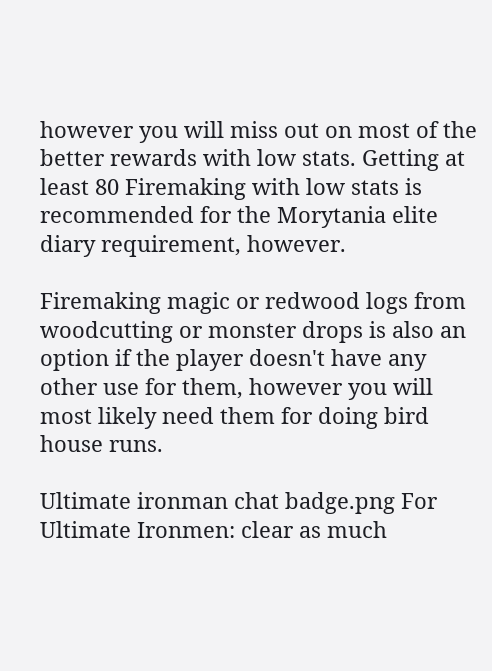however you will miss out on most of the better rewards with low stats. Getting at least 80 Firemaking with low stats is recommended for the Morytania elite diary requirement, however.

Firemaking magic or redwood logs from woodcutting or monster drops is also an option if the player doesn't have any other use for them, however you will most likely need them for doing bird house runs.

Ultimate ironman chat badge.png For Ultimate Ironmen: clear as much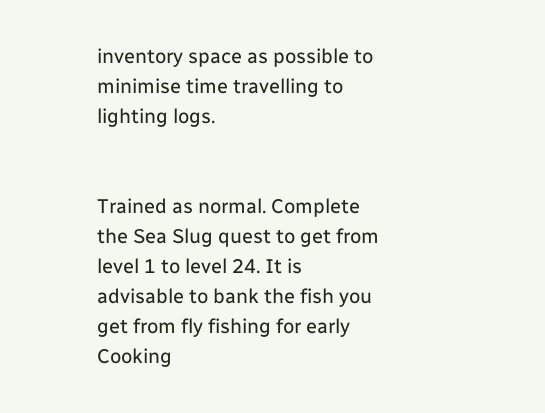inventory space as possible to minimise time travelling to lighting logs.


Trained as normal. Complete the Sea Slug quest to get from level 1 to level 24. It is advisable to bank the fish you get from fly fishing for early Cooking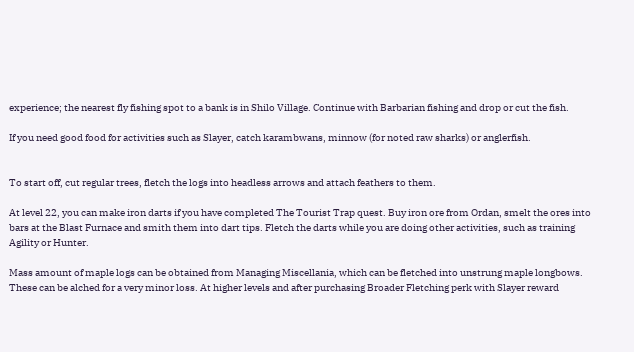experience; the nearest fly fishing spot to a bank is in Shilo Village. Continue with Barbarian fishing and drop or cut the fish.

If you need good food for activities such as Slayer, catch karambwans, minnow (for noted raw sharks) or anglerfish.


To start off, cut regular trees, fletch the logs into headless arrows and attach feathers to them.

At level 22, you can make iron darts if you have completed The Tourist Trap quest. Buy iron ore from Ordan, smelt the ores into bars at the Blast Furnace and smith them into dart tips. Fletch the darts while you are doing other activities, such as training Agility or Hunter.

Mass amount of maple logs can be obtained from Managing Miscellania, which can be fletched into unstrung maple longbows. These can be alched for a very minor loss. At higher levels and after purchasing Broader Fletching perk with Slayer reward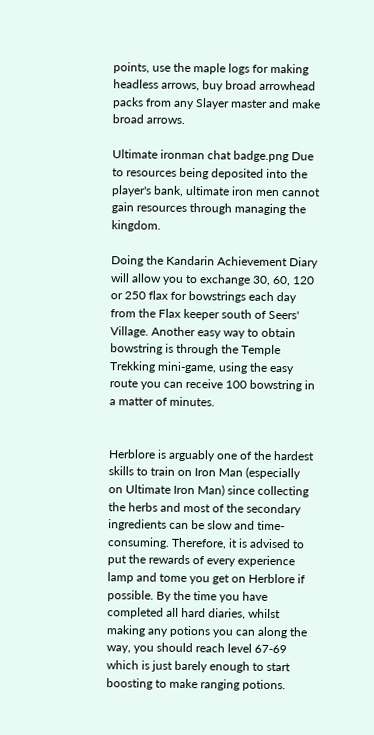points, use the maple logs for making headless arrows, buy broad arrowhead packs from any Slayer master and make broad arrows.

Ultimate ironman chat badge.png Due to resources being deposited into the player's bank, ultimate iron men cannot gain resources through managing the kingdom.

Doing the Kandarin Achievement Diary will allow you to exchange 30, 60, 120 or 250 flax for bowstrings each day from the Flax keeper south of Seers' Village. Another easy way to obtain bowstring is through the Temple Trekking mini-game, using the easy route you can receive 100 bowstring in a matter of minutes.


Herblore is arguably one of the hardest skills to train on Iron Man (especially on Ultimate Iron Man) since collecting the herbs and most of the secondary ingredients can be slow and time-consuming. Therefore, it is advised to put the rewards of every experience lamp and tome you get on Herblore if possible. By the time you have completed all hard diaries, whilst making any potions you can along the way, you should reach level 67-69 which is just barely enough to start boosting to make ranging potions.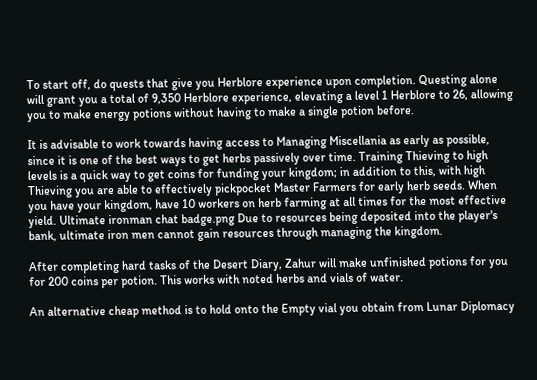To start off, do quests that give you Herblore experience upon completion. Questing alone will grant you a total of 9,350 Herblore experience, elevating a level 1 Herblore to 26, allowing you to make energy potions without having to make a single potion before.

It is advisable to work towards having access to Managing Miscellania as early as possible, since it is one of the best ways to get herbs passively over time. Training Thieving to high levels is a quick way to get coins for funding your kingdom; in addition to this, with high Thieving you are able to effectively pickpocket Master Farmers for early herb seeds. When you have your kingdom, have 10 workers on herb farming at all times for the most effective yield. Ultimate ironman chat badge.png Due to resources being deposited into the player's bank, ultimate iron men cannot gain resources through managing the kingdom.

After completing hard tasks of the Desert Diary, Zahur will make unfinished potions for you for 200 coins per potion. This works with noted herbs and vials of water.

An alternative cheap method is to hold onto the Empty vial you obtain from Lunar Diplomacy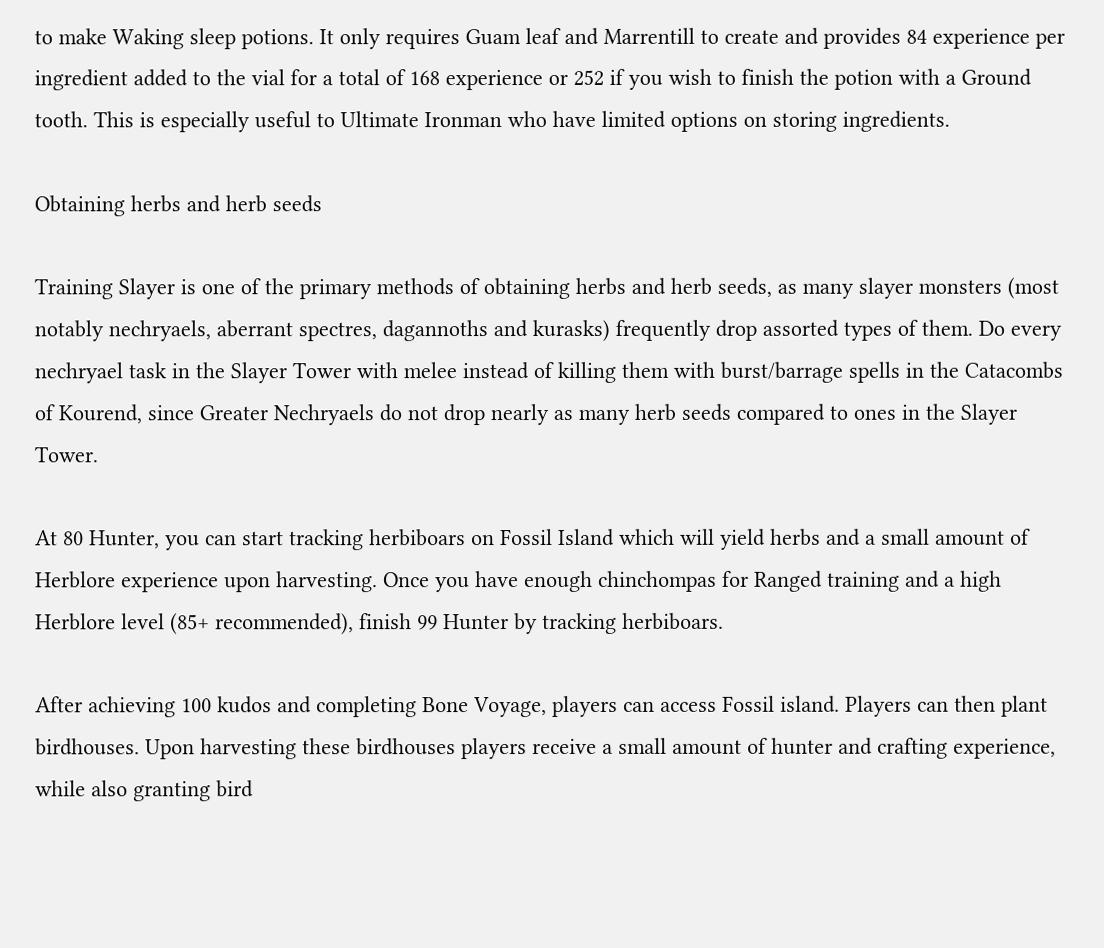to make Waking sleep potions. It only requires Guam leaf and Marrentill to create and provides 84 experience per ingredient added to the vial for a total of 168 experience or 252 if you wish to finish the potion with a Ground tooth. This is especially useful to Ultimate Ironman who have limited options on storing ingredients.

Obtaining herbs and herb seeds

Training Slayer is one of the primary methods of obtaining herbs and herb seeds, as many slayer monsters (most notably nechryaels, aberrant spectres, dagannoths and kurasks) frequently drop assorted types of them. Do every nechryael task in the Slayer Tower with melee instead of killing them with burst/barrage spells in the Catacombs of Kourend, since Greater Nechryaels do not drop nearly as many herb seeds compared to ones in the Slayer Tower.

At 80 Hunter, you can start tracking herbiboars on Fossil Island which will yield herbs and a small amount of Herblore experience upon harvesting. Once you have enough chinchompas for Ranged training and a high Herblore level (85+ recommended), finish 99 Hunter by tracking herbiboars.

After achieving 100 kudos and completing Bone Voyage, players can access Fossil island. Players can then plant birdhouses. Upon harvesting these birdhouses players receive a small amount of hunter and crafting experience, while also granting bird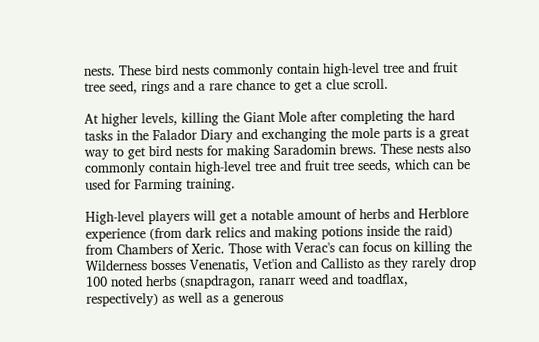nests. These bird nests commonly contain high-level tree and fruit tree seed, rings and a rare chance to get a clue scroll.

At higher levels, killing the Giant Mole after completing the hard tasks in the Falador Diary and exchanging the mole parts is a great way to get bird nests for making Saradomin brews. These nests also commonly contain high-level tree and fruit tree seeds, which can be used for Farming training.

High-level players will get a notable amount of herbs and Herblore experience (from dark relics and making potions inside the raid) from Chambers of Xeric. Those with Verac's can focus on killing the Wilderness bosses Venenatis, Vet'ion and Callisto as they rarely drop 100 noted herbs (snapdragon, ranarr weed and toadflax, respectively) as well as a generous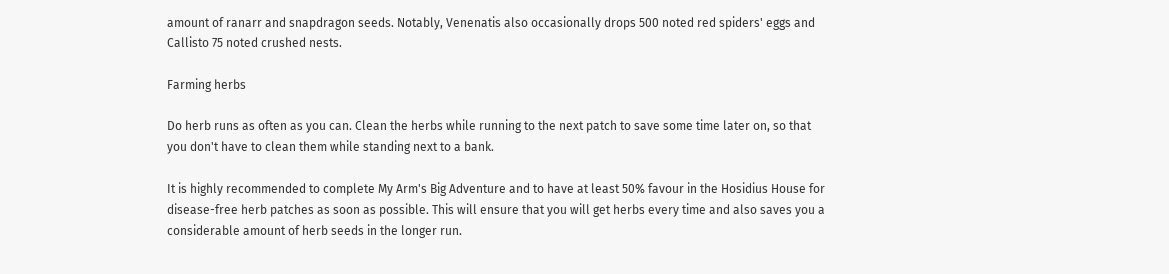amount of ranarr and snapdragon seeds. Notably, Venenatis also occasionally drops 500 noted red spiders' eggs and Callisto 75 noted crushed nests.

Farming herbs

Do herb runs as often as you can. Clean the herbs while running to the next patch to save some time later on, so that you don't have to clean them while standing next to a bank.

It is highly recommended to complete My Arm's Big Adventure and to have at least 50% favour in the Hosidius House for disease-free herb patches as soon as possible. This will ensure that you will get herbs every time and also saves you a considerable amount of herb seeds in the longer run.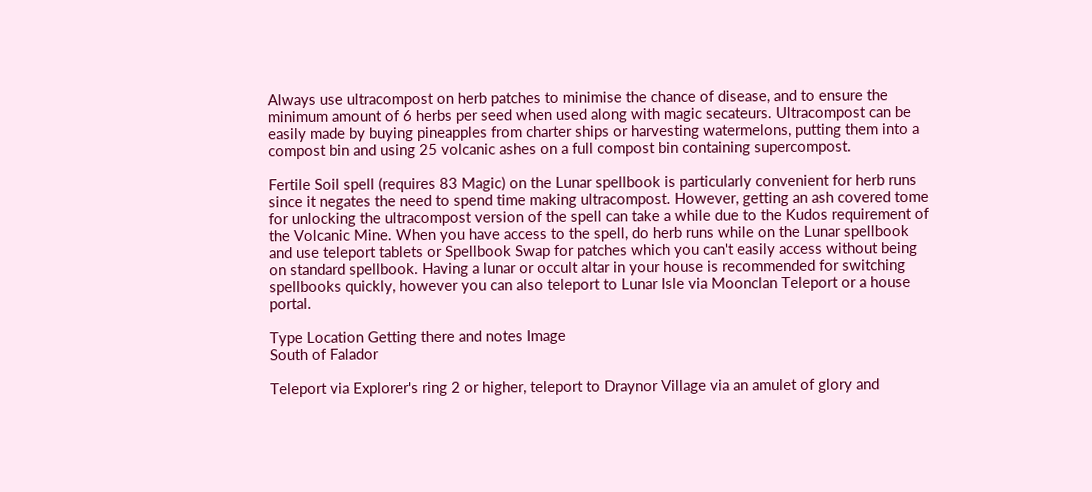Always use ultracompost on herb patches to minimise the chance of disease, and to ensure the minimum amount of 6 herbs per seed when used along with magic secateurs. Ultracompost can be easily made by buying pineapples from charter ships or harvesting watermelons, putting them into a compost bin and using 25 volcanic ashes on a full compost bin containing supercompost.

Fertile Soil spell (requires 83 Magic) on the Lunar spellbook is particularly convenient for herb runs since it negates the need to spend time making ultracompost. However, getting an ash covered tome for unlocking the ultracompost version of the spell can take a while due to the Kudos requirement of the Volcanic Mine. When you have access to the spell, do herb runs while on the Lunar spellbook and use teleport tablets or Spellbook Swap for patches which you can't easily access without being on standard spellbook. Having a lunar or occult altar in your house is recommended for switching spellbooks quickly, however you can also teleport to Lunar Isle via Moonclan Teleport or a house portal.

Type Location Getting there and notes Image
South of Falador

Teleport via Explorer's ring 2 or higher, teleport to Draynor Village via an amulet of glory and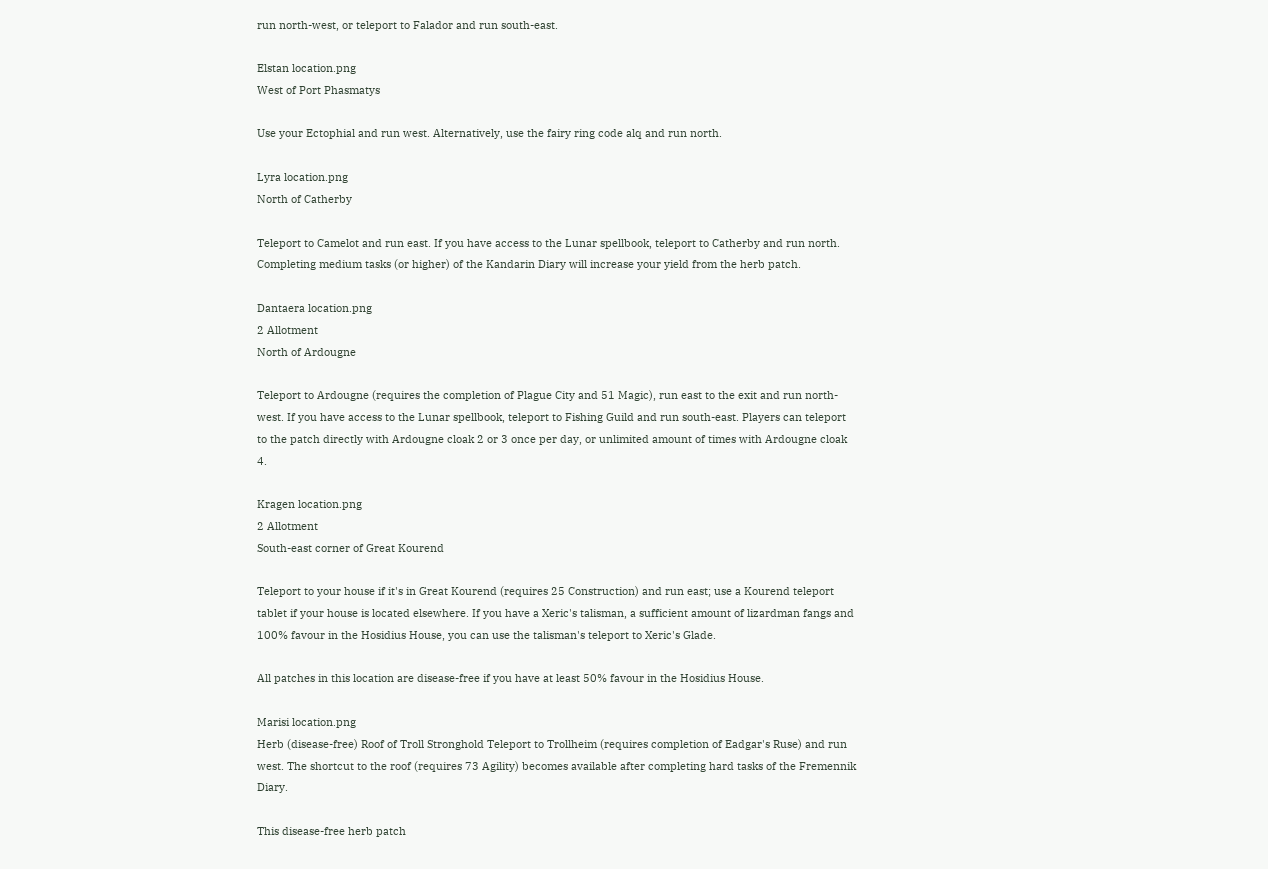run north-west, or teleport to Falador and run south-east.

Elstan location.png
West of Port Phasmatys

Use your Ectophial and run west. Alternatively, use the fairy ring code alq and run north.

Lyra location.png
North of Catherby

Teleport to Camelot and run east. If you have access to the Lunar spellbook, teleport to Catherby and run north. Completing medium tasks (or higher) of the Kandarin Diary will increase your yield from the herb patch.

Dantaera location.png
2 Allotment
North of Ardougne

Teleport to Ardougne (requires the completion of Plague City and 51 Magic), run east to the exit and run north-west. If you have access to the Lunar spellbook, teleport to Fishing Guild and run south-east. Players can teleport to the patch directly with Ardougne cloak 2 or 3 once per day, or unlimited amount of times with Ardougne cloak 4.

Kragen location.png
2 Allotment
South-east corner of Great Kourend

Teleport to your house if it's in Great Kourend (requires 25 Construction) and run east; use a Kourend teleport tablet if your house is located elsewhere. If you have a Xeric's talisman, a sufficient amount of lizardman fangs and 100% favour in the Hosidius House, you can use the talisman's teleport to Xeric's Glade.

All patches in this location are disease-free if you have at least 50% favour in the Hosidius House.

Marisi location.png
Herb (disease-free) Roof of Troll Stronghold Teleport to Trollheim (requires completion of Eadgar's Ruse) and run west. The shortcut to the roof (requires 73 Agility) becomes available after completing hard tasks of the Fremennik Diary.

This disease-free herb patch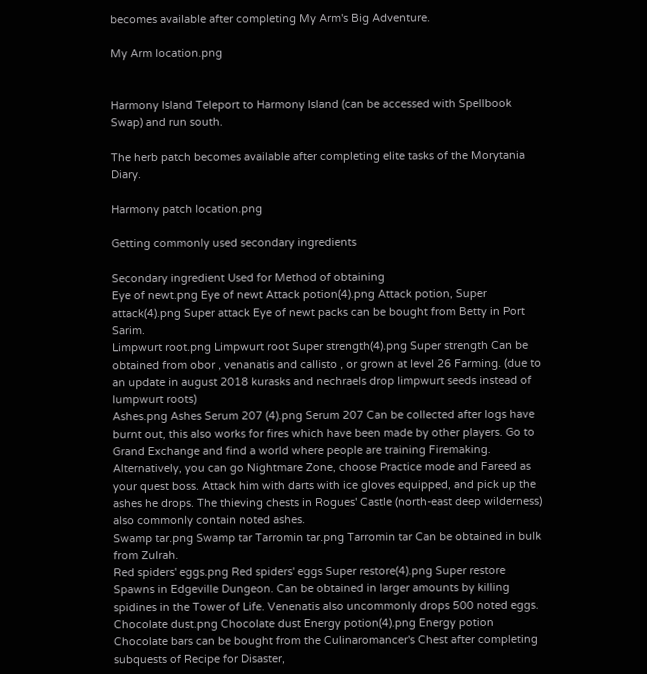becomes available after completing My Arm's Big Adventure.

My Arm location.png


Harmony Island Teleport to Harmony Island (can be accessed with Spellbook Swap) and run south.

The herb patch becomes available after completing elite tasks of the Morytania Diary.

Harmony patch location.png

Getting commonly used secondary ingredients

Secondary ingredient Used for Method of obtaining
Eye of newt.png Eye of newt Attack potion(4).png Attack potion, Super attack(4).png Super attack Eye of newt packs can be bought from Betty in Port Sarim.
Limpwurt root.png Limpwurt root Super strength(4).png Super strength Can be obtained from obor , venanatis and callisto , or grown at level 26 Farming. (due to an update in august 2018 kurasks and nechraels drop limpwurt seeds instead of lumpwurt roots)
Ashes.png Ashes Serum 207 (4).png Serum 207 Can be collected after logs have burnt out, this also works for fires which have been made by other players. Go to Grand Exchange and find a world where people are training Firemaking. Alternatively, you can go Nightmare Zone, choose Practice mode and Fareed as your quest boss. Attack him with darts with ice gloves equipped, and pick up the ashes he drops. The thieving chests in Rogues' Castle (north-east deep wilderness) also commonly contain noted ashes.
Swamp tar.png Swamp tar Tarromin tar.png Tarromin tar Can be obtained in bulk from Zulrah.
Red spiders' eggs.png Red spiders' eggs Super restore(4).png Super restore Spawns in Edgeville Dungeon. Can be obtained in larger amounts by killing spidines in the Tower of Life. Venenatis also uncommonly drops 500 noted eggs.
Chocolate dust.png Chocolate dust Energy potion(4).png Energy potion Chocolate bars can be bought from the Culinaromancer's Chest after completing subquests of Recipe for Disaster,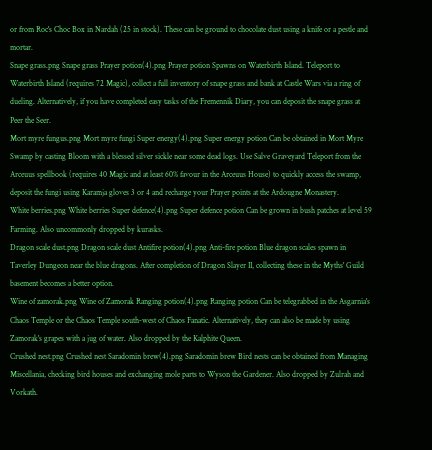or from Roc's Choc Box in Nardah (25 in stock). These can be ground to chocolate dust using a knife or a pestle and mortar.
Snape grass.png Snape grass Prayer potion(4).png Prayer potion Spawns on Waterbirth Island. Teleport to Waterbirth Island (requires 72 Magic), collect a full inventory of snape grass and bank at Castle Wars via a ring of dueling. Alternatively, if you have completed easy tasks of the Fremennik Diary, you can deposit the snape grass at Peer the Seer.
Mort myre fungus.png Mort myre fungi Super energy(4).png Super energy potion Can be obtained in Mort Myre Swamp by casting Bloom with a blessed silver sickle near some dead logs. Use Salve Graveyard Teleport from the Arceuus spellbook (requires 40 Magic and at least 60% favour in the Arceuus House) to quickly access the swamp, deposit the fungi using Karamja gloves 3 or 4 and recharge your Prayer points at the Ardougne Monastery.
White berries.png White berries Super defence(4).png Super defence potion Can be grown in bush patches at level 59 Farming. Also uncommonly dropped by kurasks.
Dragon scale dust.png Dragon scale dust Antifire potion(4).png Anti-fire potion Blue dragon scales spawn in Taverley Dungeon near the blue dragons. After completion of Dragon Slayer II, collecting these in the Myths' Guild basement becomes a better option.
Wine of zamorak.png Wine of Zamorak Ranging potion(4).png Ranging potion Can be telegrabbed in the Asgarnia's Chaos Temple or the Chaos Temple south-west of Chaos Fanatic. Alternatively, they can also be made by using Zamorak's grapes with a jug of water. Also dropped by the Kalphite Queen.
Crushed nest.png Crushed nest Saradomin brew(4).png Saradomin brew Bird nests can be obtained from Managing Miscellania, checking bird houses and exchanging mole parts to Wyson the Gardener. Also dropped by Zulrah and Vorkath.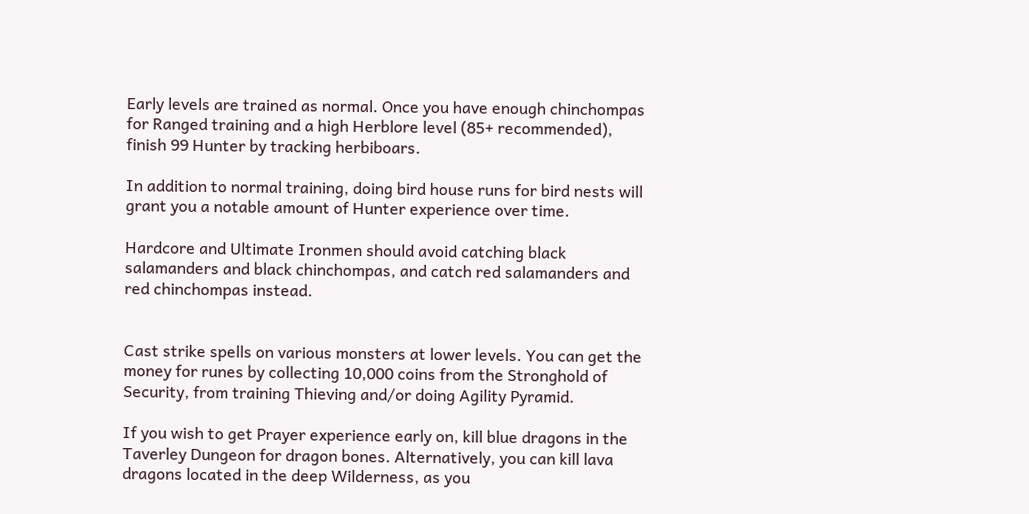Early levels are trained as normal. Once you have enough chinchompas for Ranged training and a high Herblore level (85+ recommended), finish 99 Hunter by tracking herbiboars.

In addition to normal training, doing bird house runs for bird nests will grant you a notable amount of Hunter experience over time.

Hardcore and Ultimate Ironmen should avoid catching black salamanders and black chinchompas, and catch red salamanders and red chinchompas instead.


Cast strike spells on various monsters at lower levels. You can get the money for runes by collecting 10,000 coins from the Stronghold of Security, from training Thieving and/or doing Agility Pyramid.

If you wish to get Prayer experience early on, kill blue dragons in the Taverley Dungeon for dragon bones. Alternatively, you can kill lava dragons located in the deep Wilderness, as you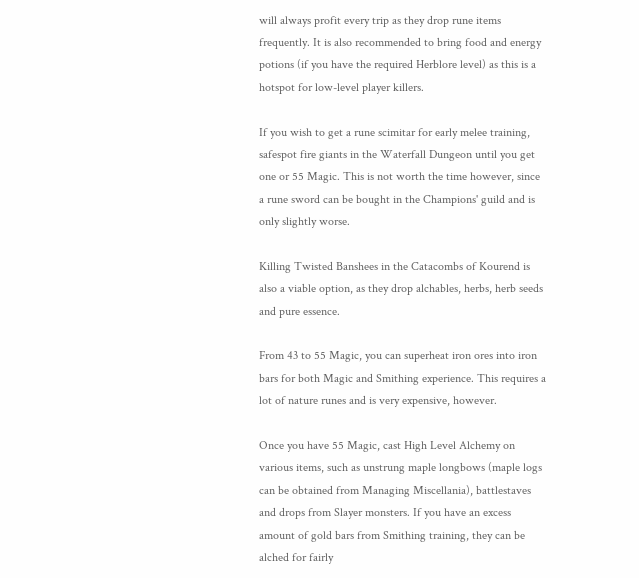will always profit every trip as they drop rune items frequently. It is also recommended to bring food and energy potions (if you have the required Herblore level) as this is a hotspot for low-level player killers.

If you wish to get a rune scimitar for early melee training, safespot fire giants in the Waterfall Dungeon until you get one or 55 Magic. This is not worth the time however, since a rune sword can be bought in the Champions' guild and is only slightly worse.

Killing Twisted Banshees in the Catacombs of Kourend is also a viable option, as they drop alchables, herbs, herb seeds and pure essence.

From 43 to 55 Magic, you can superheat iron ores into iron bars for both Magic and Smithing experience. This requires a lot of nature runes and is very expensive, however.

Once you have 55 Magic, cast High Level Alchemy on various items, such as unstrung maple longbows (maple logs can be obtained from Managing Miscellania), battlestaves and drops from Slayer monsters. If you have an excess amount of gold bars from Smithing training, they can be alched for fairly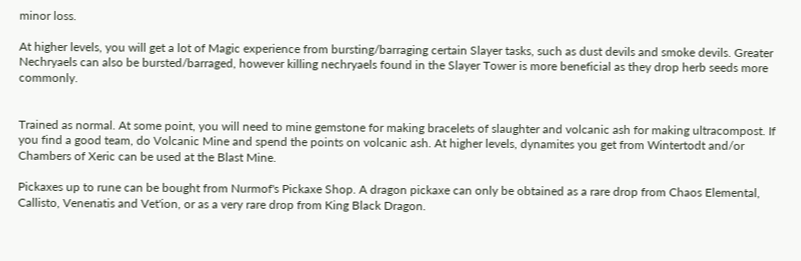minor loss.

At higher levels, you will get a lot of Magic experience from bursting/barraging certain Slayer tasks, such as dust devils and smoke devils. Greater Nechryaels can also be bursted/barraged, however killing nechryaels found in the Slayer Tower is more beneficial as they drop herb seeds more commonly.


Trained as normal. At some point, you will need to mine gemstone for making bracelets of slaughter and volcanic ash for making ultracompost. If you find a good team, do Volcanic Mine and spend the points on volcanic ash. At higher levels, dynamites you get from Wintertodt and/or Chambers of Xeric can be used at the Blast Mine.

Pickaxes up to rune can be bought from Nurmof's Pickaxe Shop. A dragon pickaxe can only be obtained as a rare drop from Chaos Elemental, Callisto, Venenatis and Vet'ion, or as a very rare drop from King Black Dragon.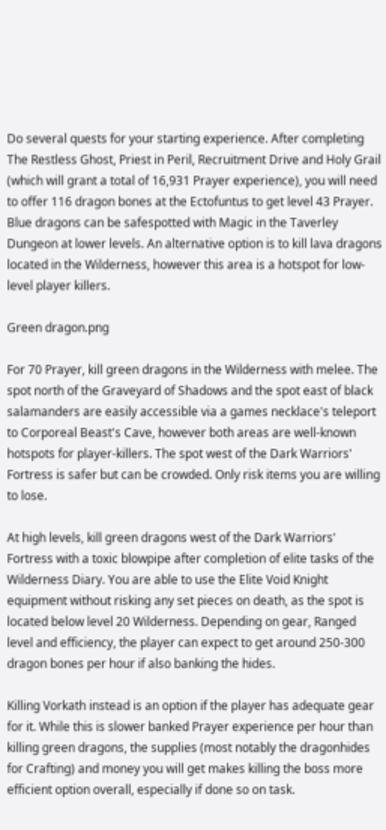Do several quests for your starting experience. After completing The Restless Ghost, Priest in Peril, Recruitment Drive and Holy Grail (which will grant a total of 16,931 Prayer experience), you will need to offer 116 dragon bones at the Ectofuntus to get level 43 Prayer. Blue dragons can be safespotted with Magic in the Taverley Dungeon at lower levels. An alternative option is to kill lava dragons located in the Wilderness, however this area is a hotspot for low-level player killers.

Green dragon.png

For 70 Prayer, kill green dragons in the Wilderness with melee. The spot north of the Graveyard of Shadows and the spot east of black salamanders are easily accessible via a games necklace's teleport to Corporeal Beast's Cave, however both areas are well-known hotspots for player-killers. The spot west of the Dark Warriors' Fortress is safer but can be crowded. Only risk items you are willing to lose.

At high levels, kill green dragons west of the Dark Warriors' Fortress with a toxic blowpipe after completion of elite tasks of the Wilderness Diary. You are able to use the Elite Void Knight equipment without risking any set pieces on death, as the spot is located below level 20 Wilderness. Depending on gear, Ranged level and efficiency, the player can expect to get around 250-300 dragon bones per hour if also banking the hides.

Killing Vorkath instead is an option if the player has adequate gear for it. While this is slower banked Prayer experience per hour than killing green dragons, the supplies (most notably the dragonhides for Crafting) and money you will get makes killing the boss more efficient option overall, especially if done so on task.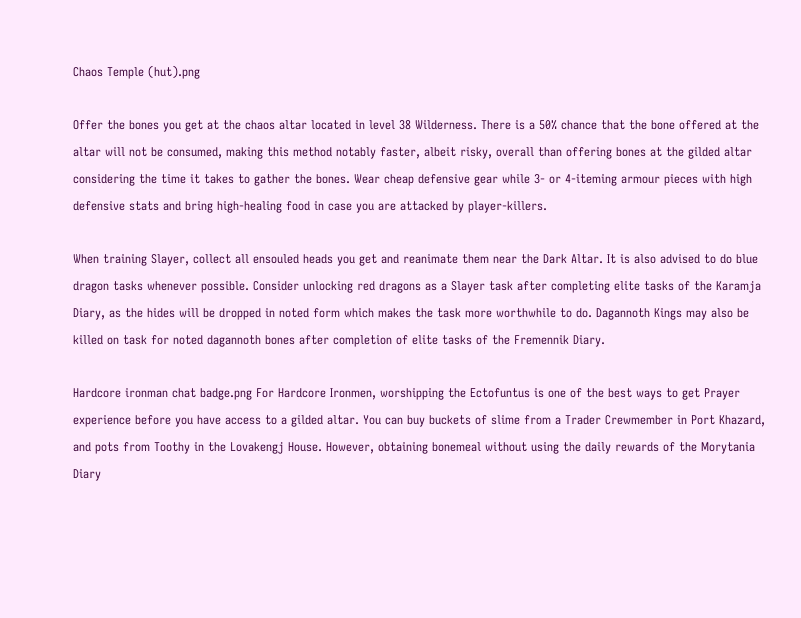Chaos Temple (hut).png

Offer the bones you get at the chaos altar located in level 38 Wilderness. There is a 50% chance that the bone offered at the altar will not be consumed, making this method notably faster, albeit risky, overall than offering bones at the gilded altar considering the time it takes to gather the bones. Wear cheap defensive gear while 3- or 4-iteming armour pieces with high defensive stats and bring high-healing food in case you are attacked by player-killers.

When training Slayer, collect all ensouled heads you get and reanimate them near the Dark Altar. It is also advised to do blue dragon tasks whenever possible. Consider unlocking red dragons as a Slayer task after completing elite tasks of the Karamja Diary, as the hides will be dropped in noted form which makes the task more worthwhile to do. Dagannoth Kings may also be killed on task for noted dagannoth bones after completion of elite tasks of the Fremennik Diary.

Hardcore ironman chat badge.png For Hardcore Ironmen, worshipping the Ectofuntus is one of the best ways to get Prayer experience before you have access to a gilded altar. You can buy buckets of slime from a Trader Crewmember in Port Khazard, and pots from Toothy in the Lovakengj House. However, obtaining bonemeal without using the daily rewards of the Morytania Diary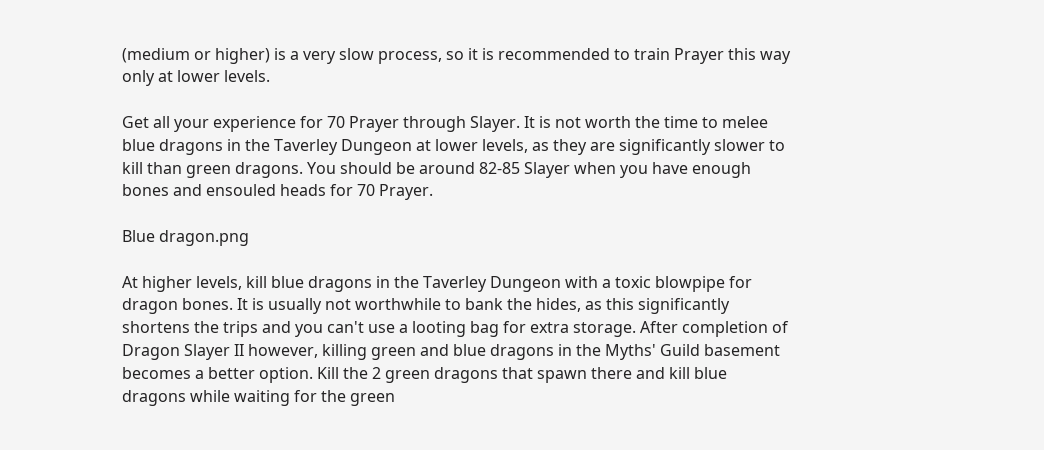(medium or higher) is a very slow process, so it is recommended to train Prayer this way only at lower levels.

Get all your experience for 70 Prayer through Slayer. It is not worth the time to melee blue dragons in the Taverley Dungeon at lower levels, as they are significantly slower to kill than green dragons. You should be around 82-85 Slayer when you have enough bones and ensouled heads for 70 Prayer.

Blue dragon.png

At higher levels, kill blue dragons in the Taverley Dungeon with a toxic blowpipe for dragon bones. It is usually not worthwhile to bank the hides, as this significantly shortens the trips and you can't use a looting bag for extra storage. After completion of Dragon Slayer II however, killing green and blue dragons in the Myths' Guild basement becomes a better option. Kill the 2 green dragons that spawn there and kill blue dragons while waiting for the green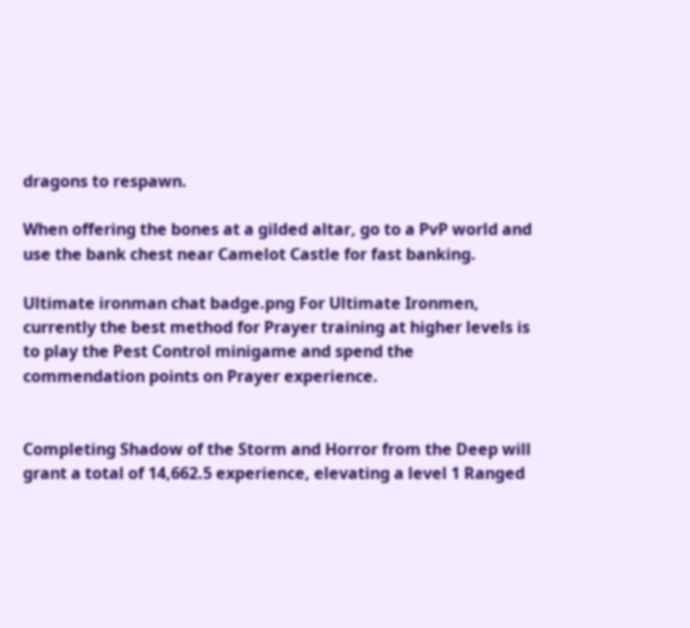dragons to respawn.

When offering the bones at a gilded altar, go to a PvP world and use the bank chest near Camelot Castle for fast banking.

Ultimate ironman chat badge.png For Ultimate Ironmen, currently the best method for Prayer training at higher levels is to play the Pest Control minigame and spend the commendation points on Prayer experience.


Completing Shadow of the Storm and Horror from the Deep will grant a total of 14,662.5 experience, elevating a level 1 Ranged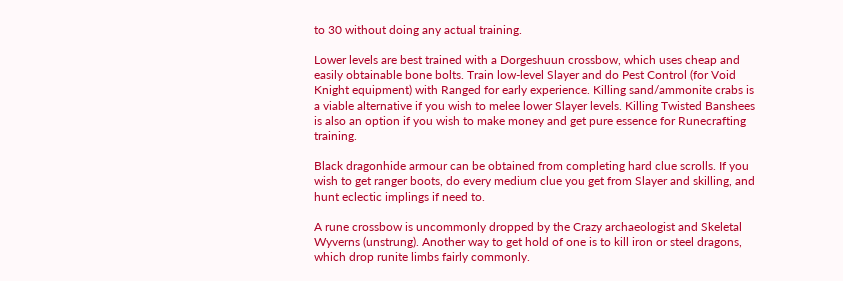to 30 without doing any actual training.

Lower levels are best trained with a Dorgeshuun crossbow, which uses cheap and easily obtainable bone bolts. Train low-level Slayer and do Pest Control (for Void Knight equipment) with Ranged for early experience. Killing sand/ammonite crabs is a viable alternative if you wish to melee lower Slayer levels. Killing Twisted Banshees is also an option if you wish to make money and get pure essence for Runecrafting training.

Black dragonhide armour can be obtained from completing hard clue scrolls. If you wish to get ranger boots, do every medium clue you get from Slayer and skilling, and hunt eclectic implings if need to.

A rune crossbow is uncommonly dropped by the Crazy archaeologist and Skeletal Wyverns (unstrung). Another way to get hold of one is to kill iron or steel dragons, which drop runite limbs fairly commonly.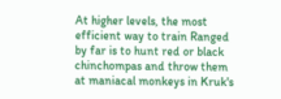At higher levels, the most efficient way to train Ranged by far is to hunt red or black chinchompas and throw them at maniacal monkeys in Kruk's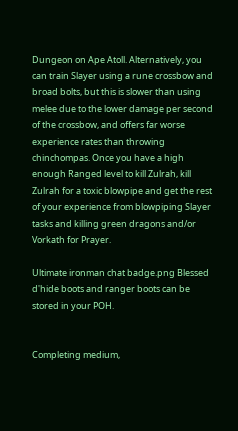Dungeon on Ape Atoll. Alternatively, you can train Slayer using a rune crossbow and broad bolts, but this is slower than using melee due to the lower damage per second of the crossbow, and offers far worse experience rates than throwing chinchompas. Once you have a high enough Ranged level to kill Zulrah, kill Zulrah for a toxic blowpipe and get the rest of your experience from blowpiping Slayer tasks and killing green dragons and/or Vorkath for Prayer.

Ultimate ironman chat badge.png Blessed d'hide boots and ranger boots can be stored in your POH.


Completing medium,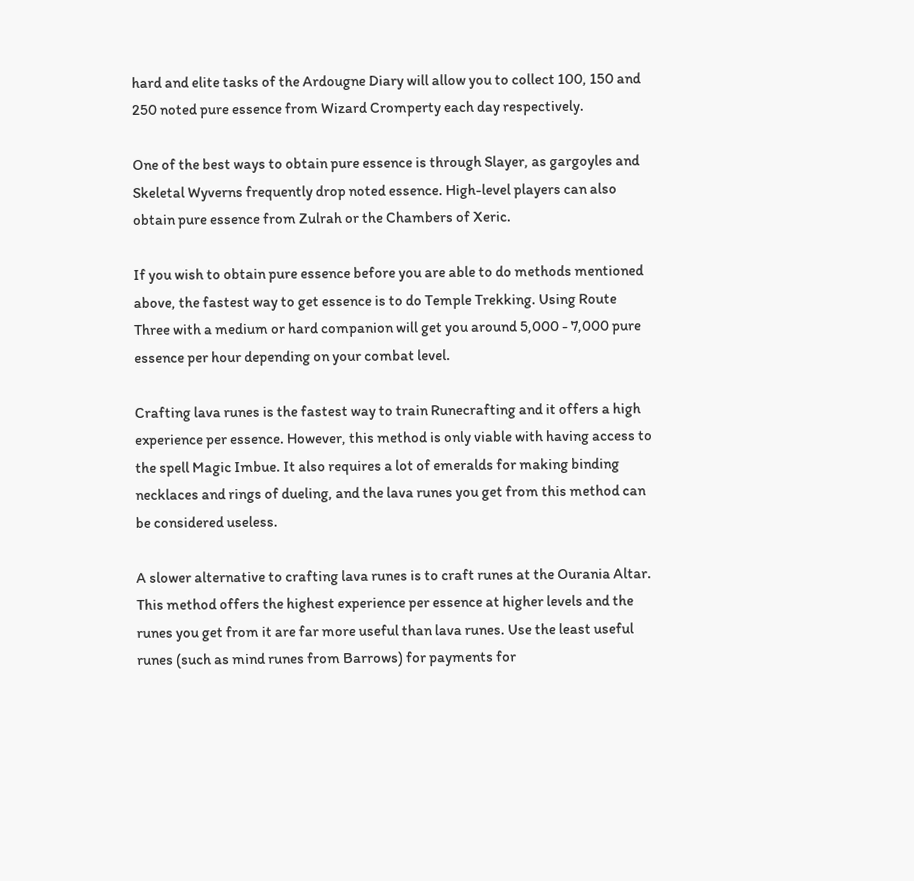hard and elite tasks of the Ardougne Diary will allow you to collect 100, 150 and 250 noted pure essence from Wizard Cromperty each day respectively.

One of the best ways to obtain pure essence is through Slayer, as gargoyles and Skeletal Wyverns frequently drop noted essence. High-level players can also obtain pure essence from Zulrah or the Chambers of Xeric.

If you wish to obtain pure essence before you are able to do methods mentioned above, the fastest way to get essence is to do Temple Trekking. Using Route Three with a medium or hard companion will get you around 5,000 - 7,000 pure essence per hour depending on your combat level.

Crafting lava runes is the fastest way to train Runecrafting and it offers a high experience per essence. However, this method is only viable with having access to the spell Magic Imbue. It also requires a lot of emeralds for making binding necklaces and rings of dueling, and the lava runes you get from this method can be considered useless.

A slower alternative to crafting lava runes is to craft runes at the Ourania Altar. This method offers the highest experience per essence at higher levels and the runes you get from it are far more useful than lava runes. Use the least useful runes (such as mind runes from Barrows) for payments for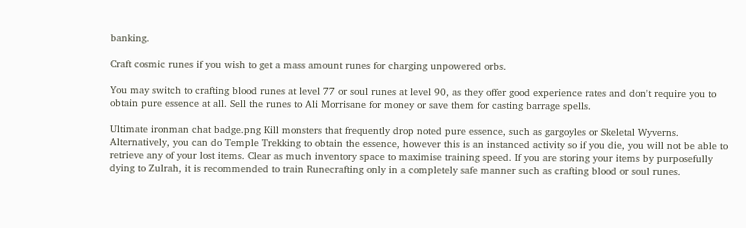banking.

Craft cosmic runes if you wish to get a mass amount runes for charging unpowered orbs.

You may switch to crafting blood runes at level 77 or soul runes at level 90, as they offer good experience rates and don't require you to obtain pure essence at all. Sell the runes to Ali Morrisane for money or save them for casting barrage spells.

Ultimate ironman chat badge.png Kill monsters that frequently drop noted pure essence, such as gargoyles or Skeletal Wyverns. Alternatively, you can do Temple Trekking to obtain the essence, however this is an instanced activity so if you die, you will not be able to retrieve any of your lost items. Clear as much inventory space to maximise training speed. If you are storing your items by purposefully dying to Zulrah, it is recommended to train Runecrafting only in a completely safe manner such as crafting blood or soul runes.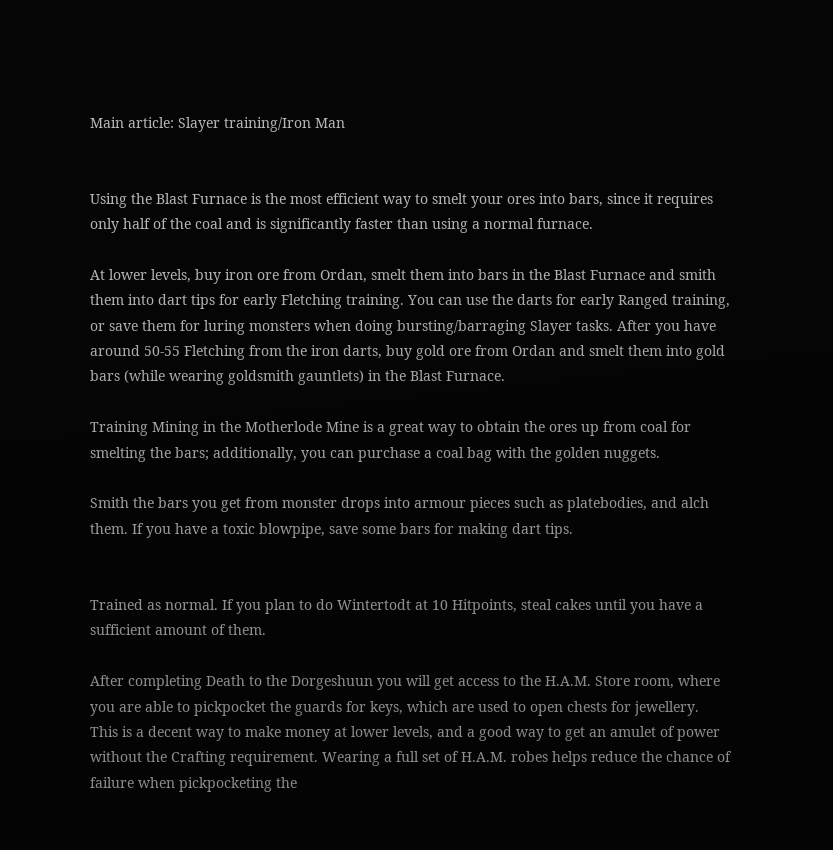Main article: Slayer training/Iron Man


Using the Blast Furnace is the most efficient way to smelt your ores into bars, since it requires only half of the coal and is significantly faster than using a normal furnace.

At lower levels, buy iron ore from Ordan, smelt them into bars in the Blast Furnace and smith them into dart tips for early Fletching training. You can use the darts for early Ranged training, or save them for luring monsters when doing bursting/barraging Slayer tasks. After you have around 50-55 Fletching from the iron darts, buy gold ore from Ordan and smelt them into gold bars (while wearing goldsmith gauntlets) in the Blast Furnace.

Training Mining in the Motherlode Mine is a great way to obtain the ores up from coal for smelting the bars; additionally, you can purchase a coal bag with the golden nuggets.

Smith the bars you get from monster drops into armour pieces such as platebodies, and alch them. If you have a toxic blowpipe, save some bars for making dart tips.


Trained as normal. If you plan to do Wintertodt at 10 Hitpoints, steal cakes until you have a sufficient amount of them.

After completing Death to the Dorgeshuun you will get access to the H.A.M. Store room, where you are able to pickpocket the guards for keys, which are used to open chests for jewellery. This is a decent way to make money at lower levels, and a good way to get an amulet of power without the Crafting requirement. Wearing a full set of H.A.M. robes helps reduce the chance of failure when pickpocketing the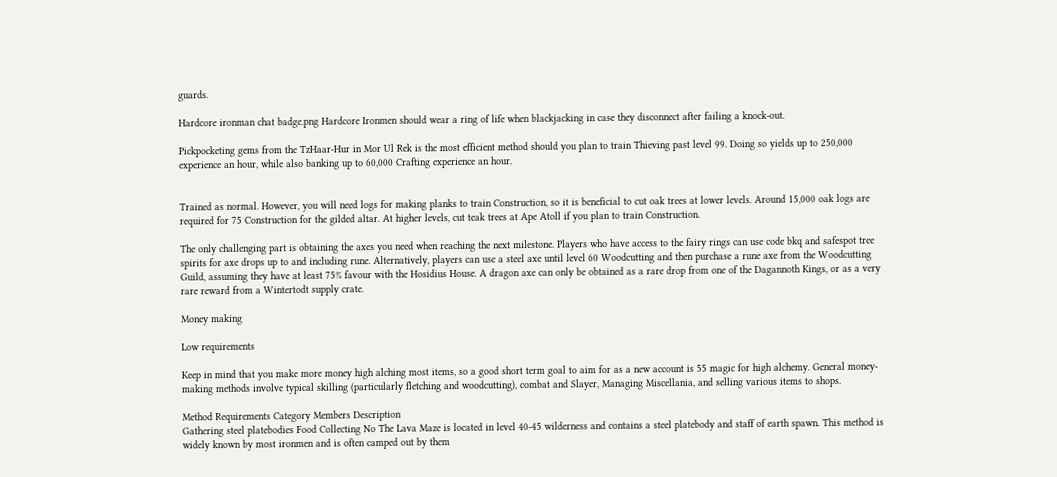guards.

Hardcore ironman chat badge.png Hardcore Ironmen should wear a ring of life when blackjacking in case they disconnect after failing a knock-out.

Pickpocketing gems from the TzHaar-Hur in Mor Ul Rek is the most efficient method should you plan to train Thieving past level 99. Doing so yields up to 250,000 experience an hour, while also banking up to 60,000 Crafting experience an hour.


Trained as normal. However, you will need logs for making planks to train Construction, so it is beneficial to cut oak trees at lower levels. Around 15,000 oak logs are required for 75 Construction for the gilded altar. At higher levels, cut teak trees at Ape Atoll if you plan to train Construction.

The only challenging part is obtaining the axes you need when reaching the next milestone. Players who have access to the fairy rings can use code bkq and safespot tree spirits for axe drops up to and including rune. Alternatively, players can use a steel axe until level 60 Woodcutting and then purchase a rune axe from the Woodcutting Guild, assuming they have at least 75% favour with the Hosidius House. A dragon axe can only be obtained as a rare drop from one of the Dagannoth Kings, or as a very rare reward from a Wintertodt supply crate.

Money making

Low requirements

Keep in mind that you make more money high alching most items, so a good short term goal to aim for as a new account is 55 magic for high alchemy. General money-making methods involve typical skilling (particularly fletching and woodcutting), combat and Slayer, Managing Miscellania, and selling various items to shops.

Method Requirements Category Members Description
Gathering steel platebodies Food Collecting No The Lava Maze is located in level 40-45 wilderness and contains a steel platebody and staff of earth spawn. This method is widely known by most ironmen and is often camped out by them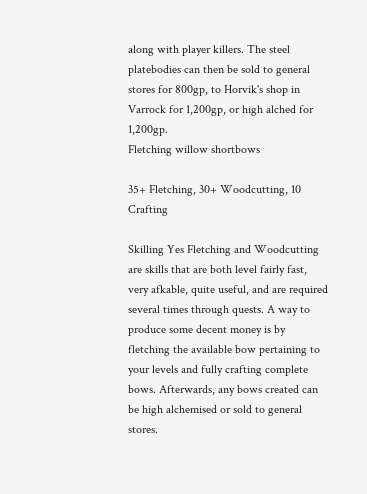along with player killers. The steel platebodies can then be sold to general stores for 800gp, to Horvik's shop in Varrock for 1,200gp, or high alched for 1,200gp.
Fletching willow shortbows

35+ Fletching, 30+ Woodcutting, 10 Crafting

Skilling Yes Fletching and Woodcutting are skills that are both level fairly fast, very afkable, quite useful, and are required several times through quests. A way to produce some decent money is by fletching the available bow pertaining to your levels and fully crafting complete bows. Afterwards, any bows created can be high alchemised or sold to general stores.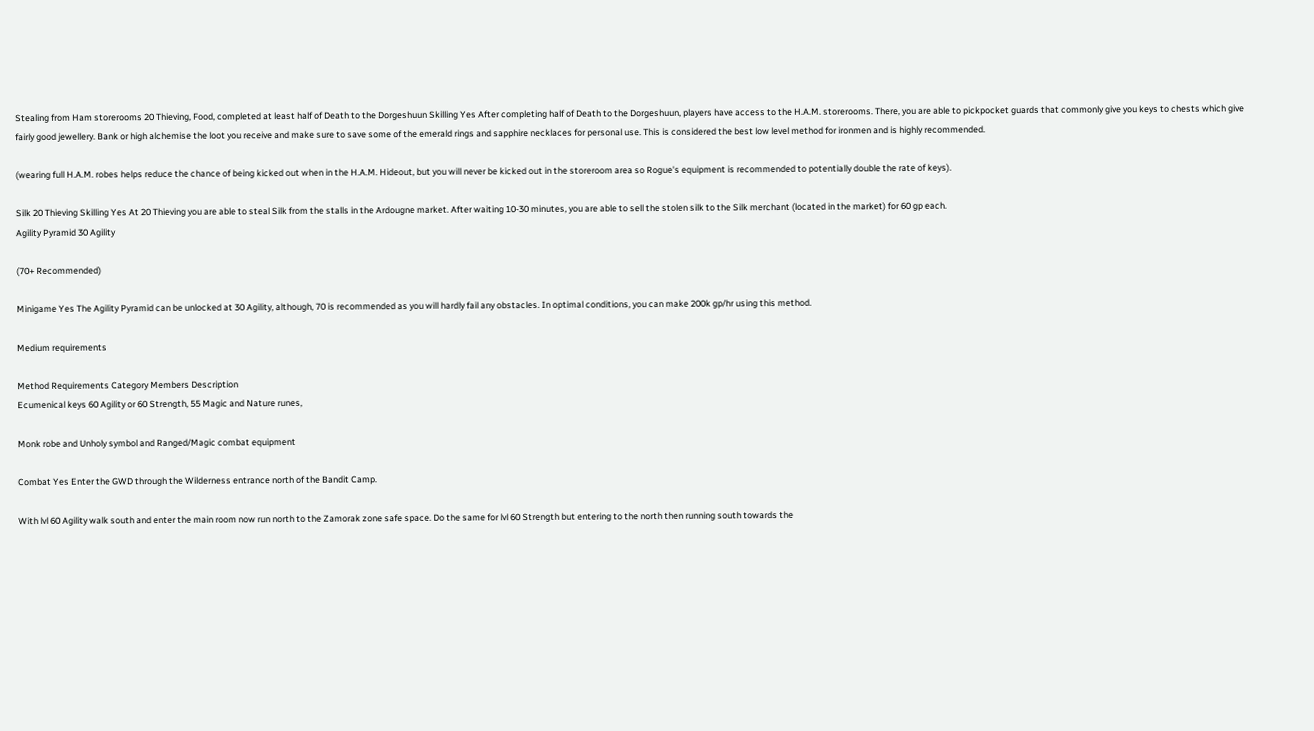Stealing from Ham storerooms 20 Thieving, Food, completed at least half of Death to the Dorgeshuun Skilling Yes After completing half of Death to the Dorgeshuun, players have access to the H.A.M. storerooms. There, you are able to pickpocket guards that commonly give you keys to chests which give fairly good jewellery. Bank or high alchemise the loot you receive and make sure to save some of the emerald rings and sapphire necklaces for personal use. This is considered the best low level method for ironmen and is highly recommended.

(wearing full H.A.M. robes helps reduce the chance of being kicked out when in the H.A.M. Hideout, but you will never be kicked out in the storeroom area so Rogue's equipment is recommended to potentially double the rate of keys).

Silk 20 Thieving Skilling Yes At 20 Thieving you are able to steal Silk from the stalls in the Ardougne market. After waiting 10-30 minutes, you are able to sell the stolen silk to the Silk merchant (located in the market) for 60 gp each.
Agility Pyramid 30 Agility

(70+ Recommended)

Minigame Yes The Agility Pyramid can be unlocked at 30 Agility, although, 70 is recommended as you will hardly fail any obstacles. In optimal conditions, you can make 200k gp/hr using this method.

Medium requirements

Method Requirements Category Members Description
Ecumenical keys 60 Agility or 60 Strength, 55 Magic and Nature runes,

Monk robe and Unholy symbol and Ranged/Magic combat equipment

Combat Yes Enter the GWD through the Wilderness entrance north of the Bandit Camp.

With lvl 60 Agility walk south and enter the main room now run north to the Zamorak zone safe space. Do the same for lvl 60 Strength but entering to the north then running south towards the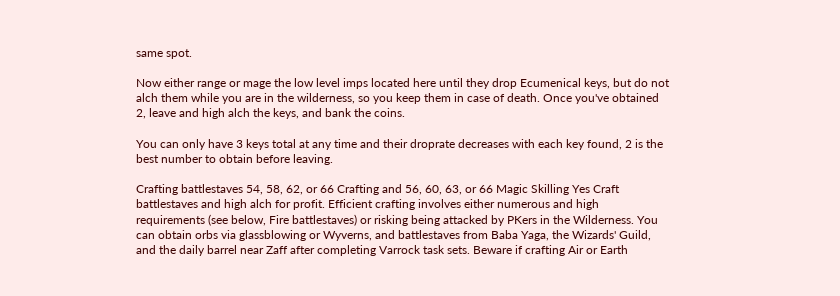same spot.

Now either range or mage the low level imps located here until they drop Ecumenical keys, but do not alch them while you are in the wilderness, so you keep them in case of death. Once you've obtained 2, leave and high alch the keys, and bank the coins.

You can only have 3 keys total at any time and their droprate decreases with each key found, 2 is the best number to obtain before leaving.

Crafting battlestaves 54, 58, 62, or 66 Crafting and 56, 60, 63, or 66 Magic Skilling Yes Craft battlestaves and high alch for profit. Efficient crafting involves either numerous and high requirements (see below, Fire battlestaves) or risking being attacked by PKers in the Wilderness. You can obtain orbs via glassblowing or Wyverns, and battlestaves from Baba Yaga, the Wizards' Guild, and the daily barrel near Zaff after completing Varrock task sets. Beware if crafting Air or Earth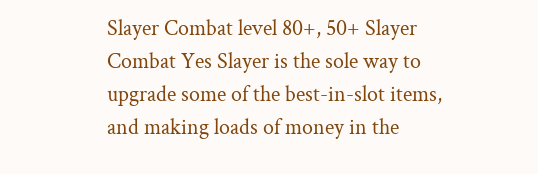Slayer Combat level 80+, 50+ Slayer Combat Yes Slayer is the sole way to upgrade some of the best-in-slot items, and making loads of money in the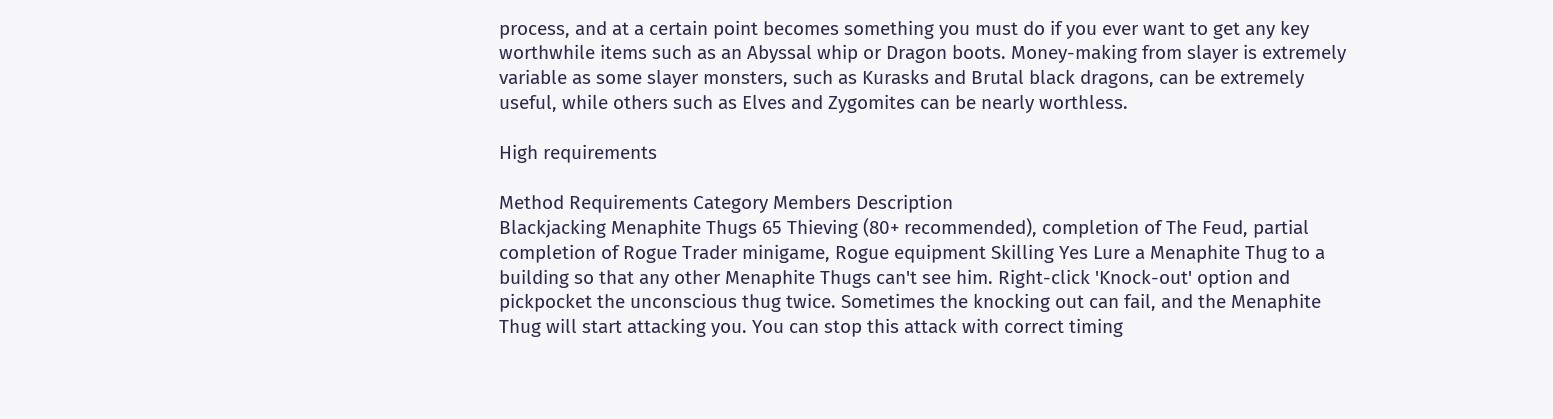process, and at a certain point becomes something you must do if you ever want to get any key worthwhile items such as an Abyssal whip or Dragon boots. Money-making from slayer is extremely variable as some slayer monsters, such as Kurasks and Brutal black dragons, can be extremely useful, while others such as Elves and Zygomites can be nearly worthless.

High requirements

Method Requirements Category Members Description
Blackjacking Menaphite Thugs 65 Thieving (80+ recommended), completion of The Feud, partial completion of Rogue Trader minigame, Rogue equipment Skilling Yes Lure a Menaphite Thug to a building so that any other Menaphite Thugs can't see him. Right-click 'Knock-out' option and pickpocket the unconscious thug twice. Sometimes the knocking out can fail, and the Menaphite Thug will start attacking you. You can stop this attack with correct timing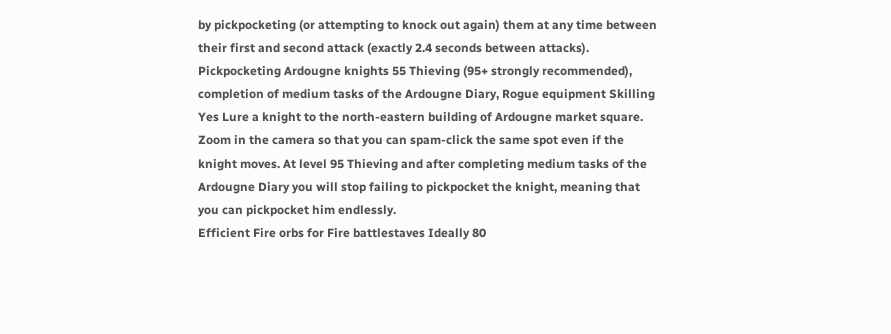by pickpocketing (or attempting to knock out again) them at any time between their first and second attack (exactly 2.4 seconds between attacks).
Pickpocketing Ardougne knights 55 Thieving (95+ strongly recommended), completion of medium tasks of the Ardougne Diary, Rogue equipment Skilling Yes Lure a knight to the north-eastern building of Ardougne market square. Zoom in the camera so that you can spam-click the same spot even if the knight moves. At level 95 Thieving and after completing medium tasks of the Ardougne Diary you will stop failing to pickpocket the knight, meaning that you can pickpocket him endlessly.
Efficient Fire orbs for Fire battlestaves Ideally 80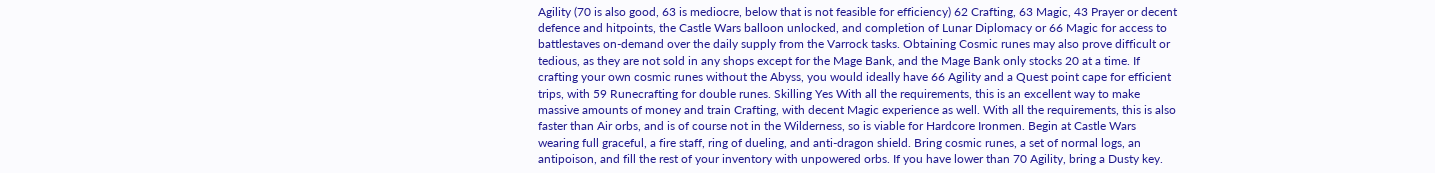Agility (70 is also good, 63 is mediocre, below that is not feasible for efficiency) 62 Crafting, 63 Magic, 43 Prayer or decent defence and hitpoints, the Castle Wars balloon unlocked, and completion of Lunar Diplomacy or 66 Magic for access to battlestaves on-demand over the daily supply from the Varrock tasks. Obtaining Cosmic runes may also prove difficult or tedious, as they are not sold in any shops except for the Mage Bank, and the Mage Bank only stocks 20 at a time. If crafting your own cosmic runes without the Abyss, you would ideally have 66 Agility and a Quest point cape for efficient trips, with 59 Runecrafting for double runes. Skilling Yes With all the requirements, this is an excellent way to make massive amounts of money and train Crafting, with decent Magic experience as well. With all the requirements, this is also faster than Air orbs, and is of course not in the Wilderness, so is viable for Hardcore Ironmen. Begin at Castle Wars wearing full graceful, a fire staff, ring of dueling, and anti-dragon shield. Bring cosmic runes, a set of normal logs, an antipoison, and fill the rest of your inventory with unpowered orbs. If you have lower than 70 Agility, bring a Dusty key.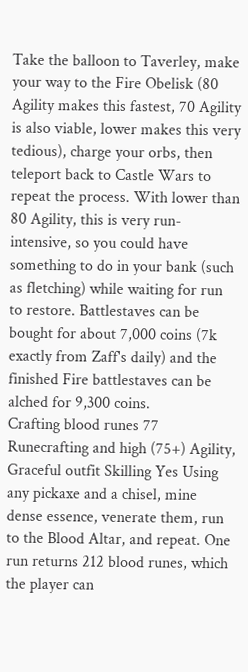Take the balloon to Taverley, make your way to the Fire Obelisk (80 Agility makes this fastest, 70 Agility is also viable, lower makes this very tedious), charge your orbs, then teleport back to Castle Wars to repeat the process. With lower than 80 Agility, this is very run-intensive, so you could have something to do in your bank (such as fletching) while waiting for run to restore. Battlestaves can be bought for about 7,000 coins (7k exactly from Zaff's daily) and the finished Fire battlestaves can be alched for 9,300 coins.
Crafting blood runes 77 Runecrafting and high (75+) Agility, Graceful outfit Skilling Yes Using any pickaxe and a chisel, mine dense essence, venerate them, run to the Blood Altar, and repeat. One run returns 212 blood runes, which the player can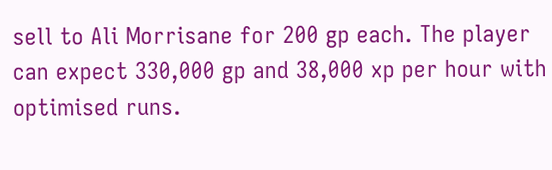sell to Ali Morrisane for 200 gp each. The player can expect 330,000 gp and 38,000 xp per hour with optimised runs.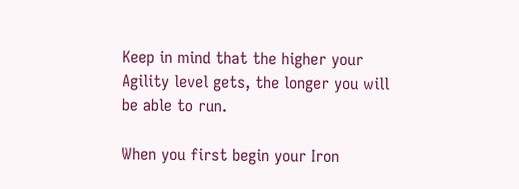Keep in mind that the higher your Agility level gets, the longer you will be able to run.

When you first begin your Iron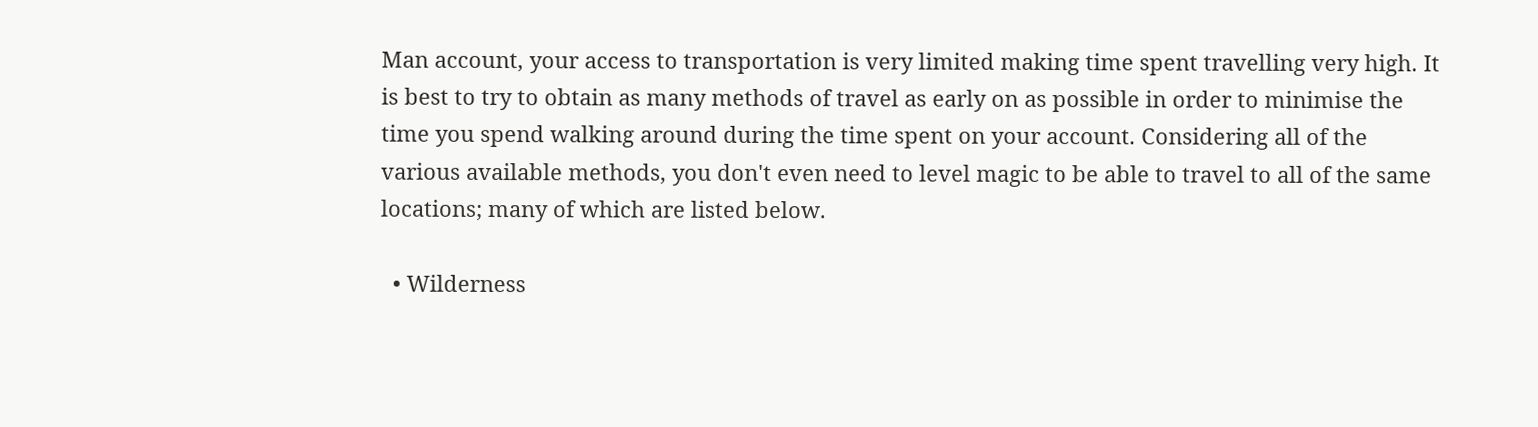Man account, your access to transportation is very limited making time spent travelling very high. It is best to try to obtain as many methods of travel as early on as possible in order to minimise the time you spend walking around during the time spent on your account. Considering all of the various available methods, you don't even need to level magic to be able to travel to all of the same locations; many of which are listed below.

  • Wilderness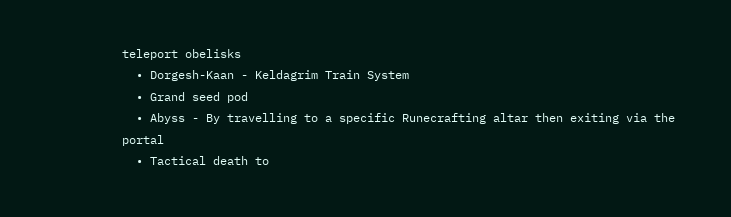teleport obelisks
  • Dorgesh-Kaan - Keldagrim Train System
  • Grand seed pod
  • Abyss - By travelling to a specific Runecrafting altar then exiting via the portal
  • Tactical death to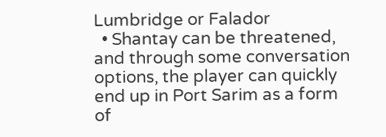Lumbridge or Falador
  • Shantay can be threatened, and through some conversation options, the player can quickly end up in Port Sarim as a form of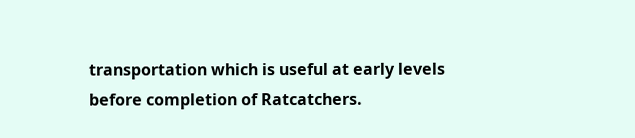transportation which is useful at early levels before completion of Ratcatchers.